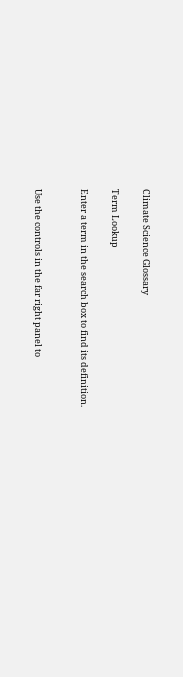Climate Science Glossary

Term Lookup

Enter a term in the search box to find its definition.


Use the controls in the far right panel to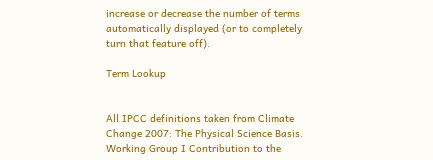increase or decrease the number of terms automatically displayed (or to completely turn that feature off).

Term Lookup


All IPCC definitions taken from Climate Change 2007: The Physical Science Basis. Working Group I Contribution to the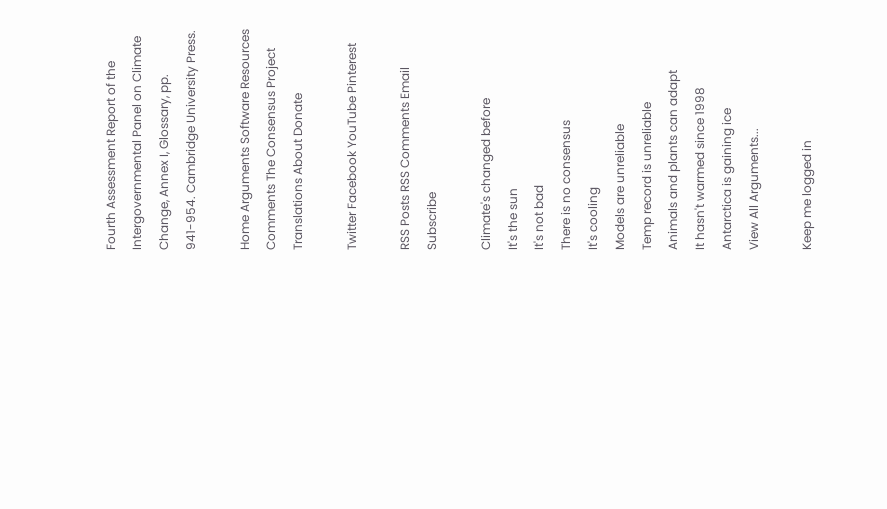Fourth Assessment Report of the Intergovernmental Panel on Climate Change, Annex I, Glossary, pp. 941-954. Cambridge University Press.

Home Arguments Software Resources Comments The Consensus Project Translations About Donate

Twitter Facebook YouTube Pinterest

RSS Posts RSS Comments Email Subscribe

Climate's changed before
It's the sun
It's not bad
There is no consensus
It's cooling
Models are unreliable
Temp record is unreliable
Animals and plants can adapt
It hasn't warmed since 1998
Antarctica is gaining ice
View All Arguments...

Keep me logged in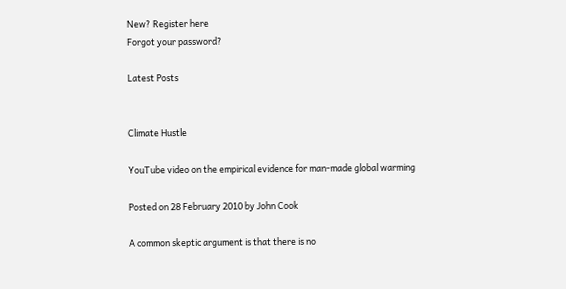New? Register here
Forgot your password?

Latest Posts


Climate Hustle

YouTube video on the empirical evidence for man-made global warming

Posted on 28 February 2010 by John Cook

A common skeptic argument is that there is no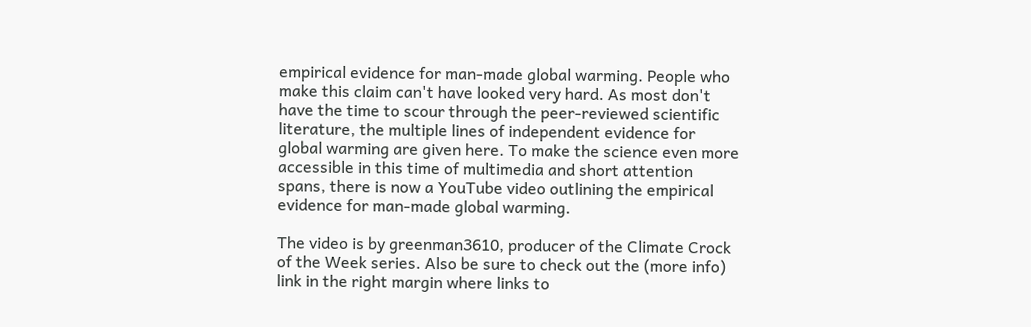empirical evidence for man-made global warming. People who make this claim can't have looked very hard. As most don't have the time to scour through the peer-reviewed scientific literature, the multiple lines of independent evidence for global warming are given here. To make the science even more accessible in this time of multimedia and short attention spans, there is now a YouTube video outlining the empirical evidence for man-made global warming.

The video is by greenman3610, producer of the Climate Crock of the Week series. Also be sure to check out the (more info) link in the right margin where links to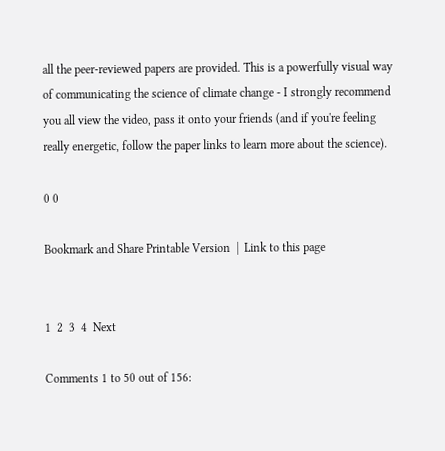all the peer-reviewed papers are provided. This is a powerfully visual way of communicating the science of climate change - I strongly recommend you all view the video, pass it onto your friends (and if you're feeling really energetic, follow the paper links to learn more about the science).

0 0

Bookmark and Share Printable Version  |  Link to this page


1  2  3  4  Next

Comments 1 to 50 out of 156: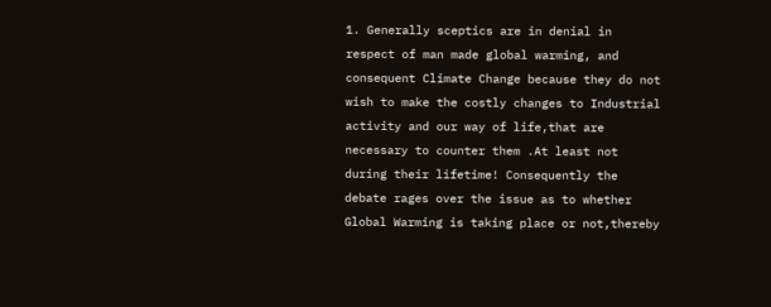1. Generally sceptics are in denial in respect of man made global warming, and consequent Climate Change because they do not wish to make the costly changes to Industrial activity and our way of life,that are necessary to counter them .At least not during their lifetime! Consequently the debate rages over the issue as to whether Global Warming is taking place or not,thereby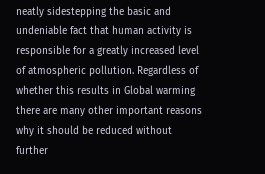neatly sidestepping the basic and undeniable fact that human activity is responsible for a greatly increased level of atmospheric pollution. Regardless of whether this results in Global warming there are many other important reasons why it should be reduced without further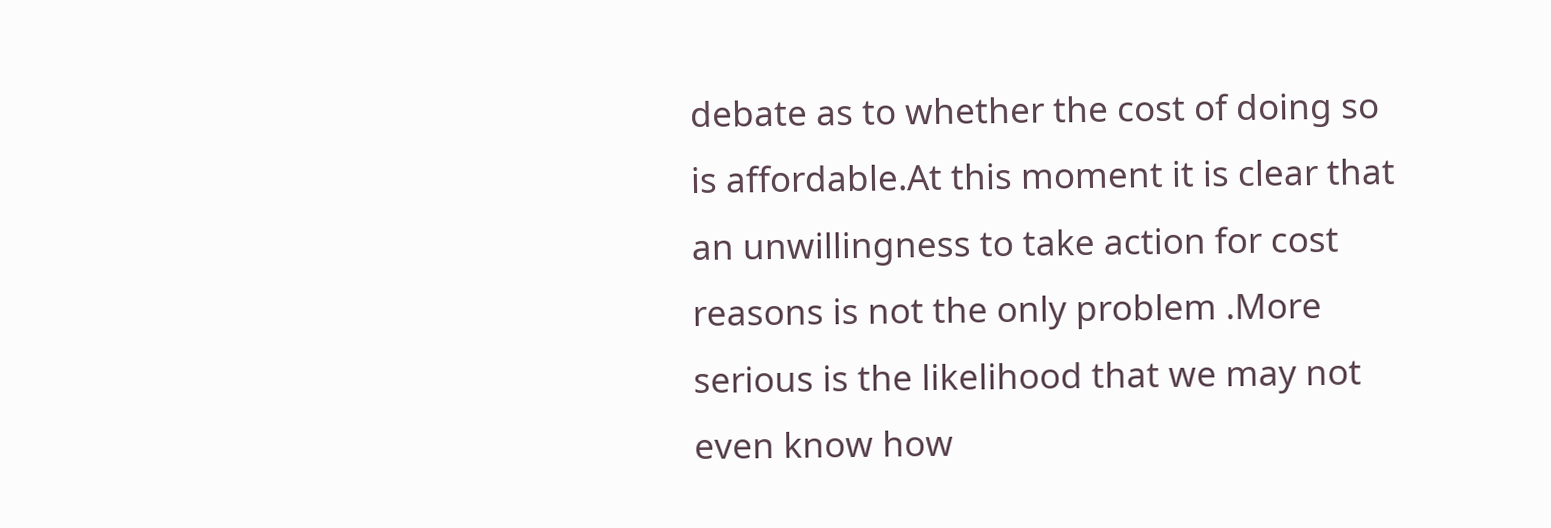debate as to whether the cost of doing so is affordable.At this moment it is clear that an unwillingness to take action for cost reasons is not the only problem .More serious is the likelihood that we may not even know how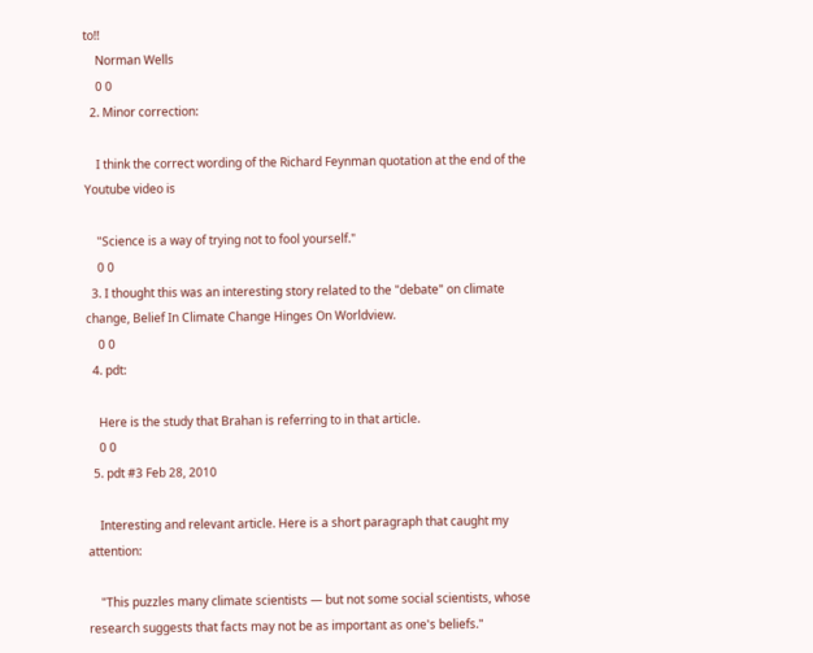to!!
    Norman Wells
    0 0
  2. Minor correction:

    I think the correct wording of the Richard Feynman quotation at the end of the Youtube video is

    "Science is a way of trying not to fool yourself."
    0 0
  3. I thought this was an interesting story related to the "debate" on climate change, Belief In Climate Change Hinges On Worldview.
    0 0
  4. pdt:

    Here is the study that Brahan is referring to in that article.
    0 0
  5. pdt #3 Feb 28, 2010

    Interesting and relevant article. Here is a short paragraph that caught my attention:

    "This puzzles many climate scientists — but not some social scientists, whose research suggests that facts may not be as important as one's beliefs."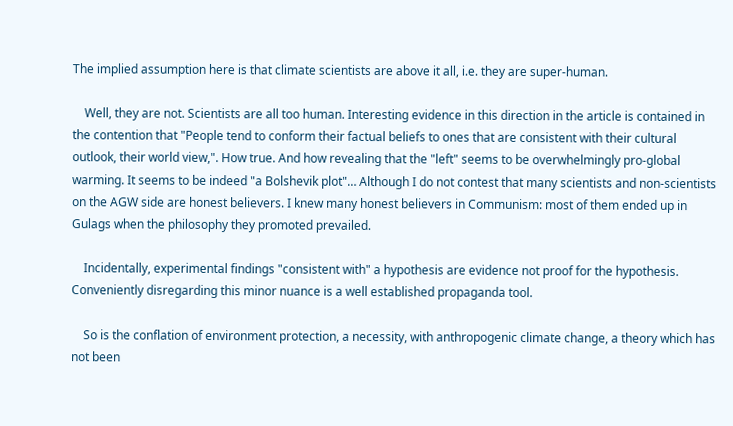The implied assumption here is that climate scientists are above it all, i.e. they are super-human.

    Well, they are not. Scientists are all too human. Interesting evidence in this direction in the article is contained in the contention that "People tend to conform their factual beliefs to ones that are consistent with their cultural outlook, their world view,". How true. And how revealing that the "left" seems to be overwhelmingly pro-global warming. It seems to be indeed "a Bolshevik plot"… Although I do not contest that many scientists and non-scientists on the AGW side are honest believers. I knew many honest believers in Communism: most of them ended up in Gulags when the philosophy they promoted prevailed.

    Incidentally, experimental findings "consistent with" a hypothesis are evidence not proof for the hypothesis. Conveniently disregarding this minor nuance is a well established propaganda tool.

    So is the conflation of environment protection, a necessity, with anthropogenic climate change, a theory which has not been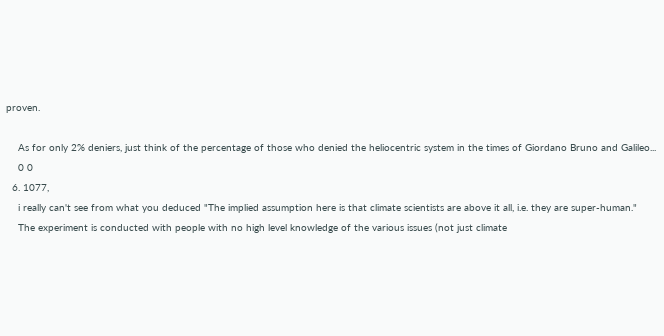proven.

    As for only 2% deniers, just think of the percentage of those who denied the heliocentric system in the times of Giordano Bruno and Galileo...
    0 0
  6. 1077,
    i really can't see from what you deduced "The implied assumption here is that climate scientists are above it all, i.e. they are super-human."
    The experiment is conducted with people with no high level knowledge of the various issues (not just climate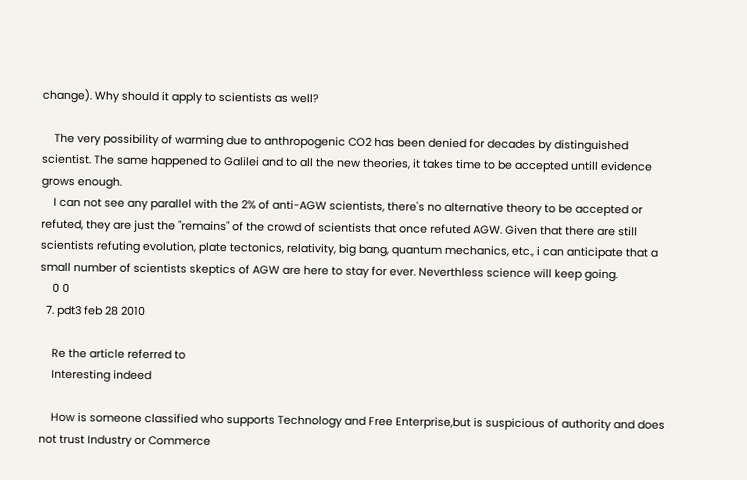change). Why should it apply to scientists as well?

    The very possibility of warming due to anthropogenic CO2 has been denied for decades by distinguished scientist. The same happened to Galilei and to all the new theories, it takes time to be accepted untill evidence grows enough.
    I can not see any parallel with the 2% of anti-AGW scientists, there's no alternative theory to be accepted or refuted, they are just the "remains" of the crowd of scientists that once refuted AGW. Given that there are still scientists refuting evolution, plate tectonics, relativity, big bang, quantum mechanics, etc., i can anticipate that a small number of scientists skeptics of AGW are here to stay for ever. Neverthless science will keep going.
    0 0
  7. pdt3 feb 28 2010

    Re the article referred to
    Interesting indeed

    How is someone classified who supports Technology and Free Enterprise,but is suspicious of authority and does not trust Industry or Commerce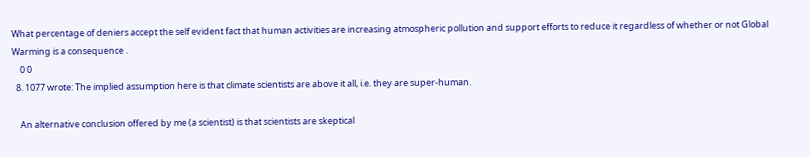What percentage of deniers accept the self evident fact that human activities are increasing atmospheric pollution and support efforts to reduce it regardless of whether or not Global Warming is a consequence .
    0 0
  8. 1077 wrote: The implied assumption here is that climate scientists are above it all, i.e. they are super-human.

    An alternative conclusion offered by me (a scientist) is that scientists are skeptical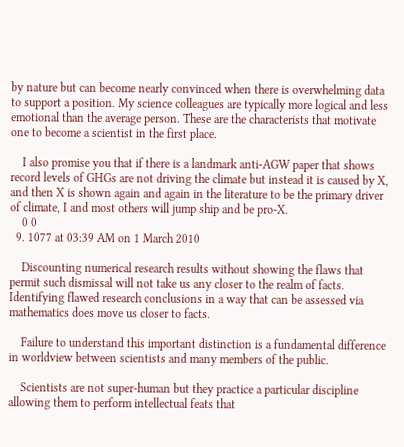by nature but can become nearly convinced when there is overwhelming data to support a position. My science colleagues are typically more logical and less emotional than the average person. These are the characterists that motivate one to become a scientist in the first place.

    I also promise you that if there is a landmark anti-AGW paper that shows record levels of GHGs are not driving the climate but instead it is caused by X, and then X is shown again and again in the literature to be the primary driver of climate, I and most others will jump ship and be pro-X.
    0 0
  9. 1077 at 03:39 AM on 1 March 2010

    Discounting numerical research results without showing the flaws that permit such dismissal will not take us any closer to the realm of facts. Identifying flawed research conclusions in a way that can be assessed via mathematics does move us closer to facts.

    Failure to understand this important distinction is a fundamental difference in worldview between scientists and many members of the public.

    Scientists are not super-human but they practice a particular discipline allowing them to perform intellectual feats that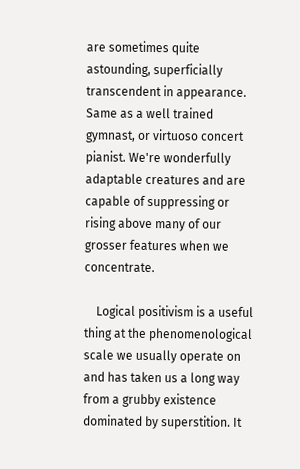are sometimes quite astounding, superficially transcendent in appearance. Same as a well trained gymnast, or virtuoso concert pianist. We're wonderfully adaptable creatures and are capable of suppressing or rising above many of our grosser features when we concentrate.

    Logical positivism is a useful thing at the phenomenological scale we usually operate on and has taken us a long way from a grubby existence dominated by superstition. It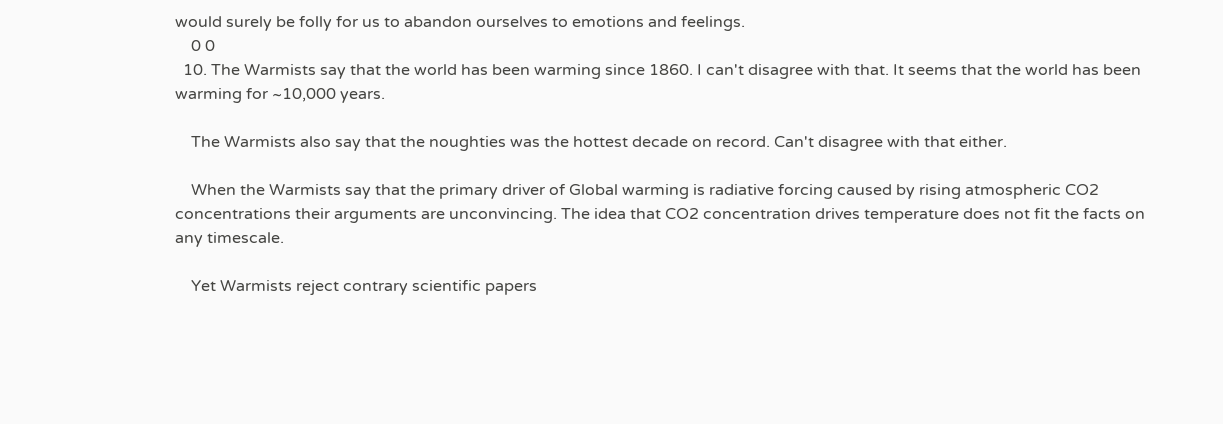would surely be folly for us to abandon ourselves to emotions and feelings.
    0 0
  10. The Warmists say that the world has been warming since 1860. I can't disagree with that. It seems that the world has been warming for ~10,000 years.

    The Warmists also say that the noughties was the hottest decade on record. Can't disagree with that either.

    When the Warmists say that the primary driver of Global warming is radiative forcing caused by rising atmospheric CO2 concentrations their arguments are unconvincing. The idea that CO2 concentration drives temperature does not fit the facts on any timescale.

    Yet Warmists reject contrary scientific papers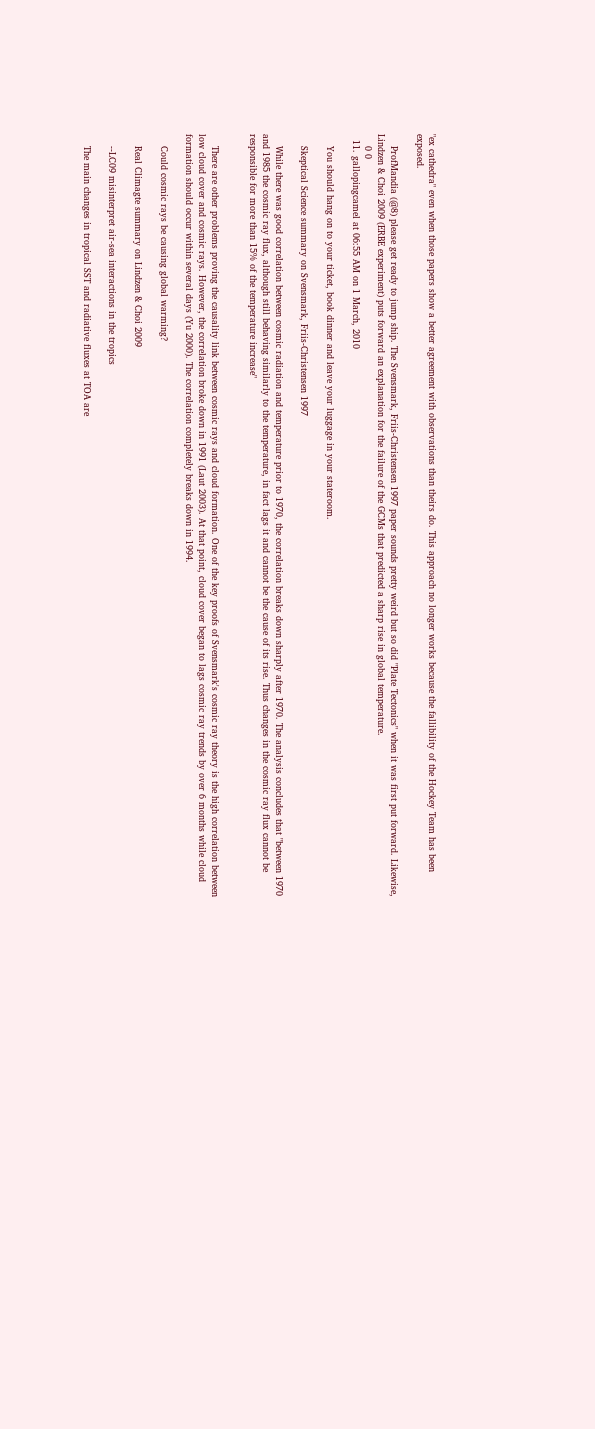"ex cathedra" even when those papers show a better agreement with observations than theirs do. This approach no longer works because the fallibility of the Hockey Team has been exposed.

    ProfMandia (@8) please get ready to jump ship. The Svensmark, Friis-Christensen 1997 paper sounds pretty weird but so did "Plate Tectonics" when it was first put forward. Likewise, Lindzen & Choi 2009 (ERBE experiment) puts forward an explanation for the failure of the GCMs that predicted a sharp rise in global temperature.
    0 0
  11. gallopingcamel at 06:55 AM on 1 March, 2010

    You should hang on to your ticket, book dinner and leave your luggage in your stateroom.

    Skeptical Science summary on Svensmark, Friis-Christensen 1997

    While there was good correlation between cosmic radiation and temperature prior to 1970, the correlation breaks down sharply after 1970. The analysis concludes that "between 1970 and 1985 the cosmic ray flux, although still behaving similarly to the temperature, in fact lags it and cannot be the cause of its rise. Thus changes in the cosmic ray flux cannot be responsible for more than 15% of the temperature increase"


    There are other problems proving the causality link between cosmic rays and cloud formation. One of the key proofs of Svensmark's cosmic ray theory is the high correlation between low cloud cover and cosmic rays. However, the correlation broke down in 1991 (Laut 2003). At that point, cloud cover began to lags cosmic ray trends by over 6 months while cloud formation should occur within several days (Yu 2000). The correlation completely breaks down in 1994.

    Could cosmic rays be causing global warming?

    Real Climagte summary on Lindzen & Choi 2009

    --LC09 misinterpret air-sea interactions in the tropics

    The main changes in tropical SST and radiative fluxes at TOA are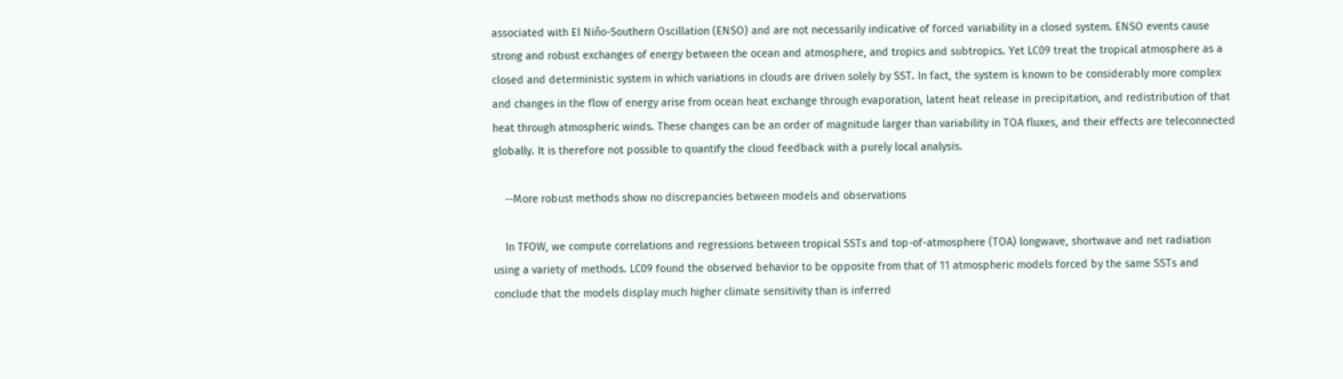associated with El Niño-Southern Oscillation (ENSO) and are not necessarily indicative of forced variability in a closed system. ENSO events cause strong and robust exchanges of energy between the ocean and atmosphere, and tropics and subtropics. Yet LC09 treat the tropical atmosphere as a closed and deterministic system in which variations in clouds are driven solely by SST. In fact, the system is known to be considerably more complex and changes in the flow of energy arise from ocean heat exchange through evaporation, latent heat release in precipitation, and redistribution of that heat through atmospheric winds. These changes can be an order of magnitude larger than variability in TOA fluxes, and their effects are teleconnected globally. It is therefore not possible to quantify the cloud feedback with a purely local analysis.

    --More robust methods show no discrepancies between models and observations

    In TFOW, we compute correlations and regressions between tropical SSTs and top-of-atmosphere (TOA) longwave, shortwave and net radiation using a variety of methods. LC09 found the observed behavior to be opposite from that of 11 atmospheric models forced by the same SSTs and conclude that the models display much higher climate sensitivity than is inferred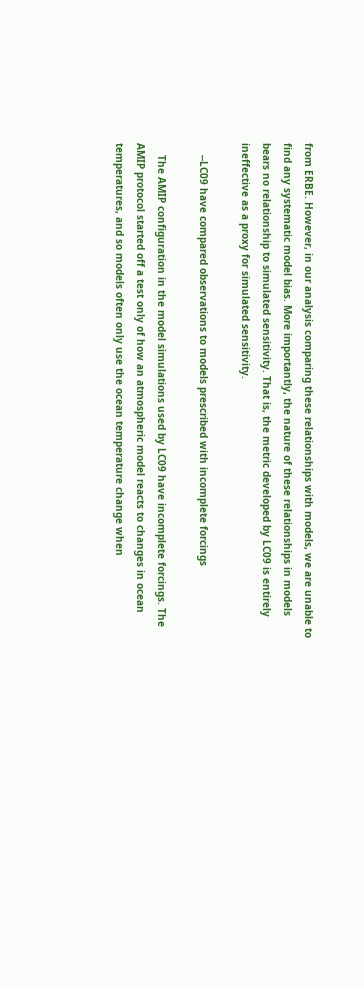from ERBE. However, in our analysis comparing these relationships with models, we are unable to find any systematic model bias. More importantly, the nature of these relationships in models bears no relationship to simulated sensitivity. That is, the metric developed by LC09 is entirely ineffective as a proxy for simulated sensitivity.

    --LC09 have compared observations to models prescribed with incomplete forcings

    The AMIP configuration in the model simulations used by LC09 have incomplete forcings. The AMIP protocol started off a test only of how an atmospheric model reacts to changes in ocean temperatures, and so models often only use the ocean temperature change when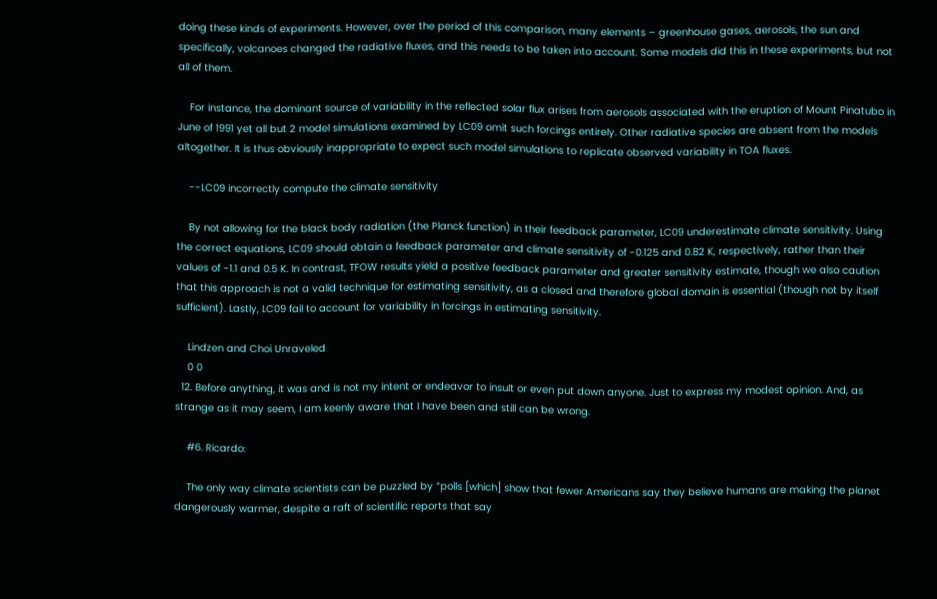doing these kinds of experiments. However, over the period of this comparison, many elements – greenhouse gases, aerosols, the sun and specifically, volcanoes changed the radiative fluxes, and this needs to be taken into account. Some models did this in these experiments, but not all of them.

    For instance, the dominant source of variability in the reflected solar flux arises from aerosols associated with the eruption of Mount Pinatubo in June of 1991 yet all but 2 model simulations examined by LC09 omit such forcings entirely. Other radiative species are absent from the models altogether. It is thus obviously inappropriate to expect such model simulations to replicate observed variability in TOA fluxes.

    --LC09 incorrectly compute the climate sensitivity

    By not allowing for the black body radiation (the Planck function) in their feedback parameter, LC09 underestimate climate sensitivity. Using the correct equations, LC09 should obtain a feedback parameter and climate sensitivity of -0.125 and 0.82 K, respectively, rather than their values of -1.1 and 0.5 K. In contrast, TFOW results yield a positive feedback parameter and greater sensitivity estimate, though we also caution that this approach is not a valid technique for estimating sensitivity, as a closed and therefore global domain is essential (though not by itself sufficient). Lastly, LC09 fail to account for variability in forcings in estimating sensitivity.

    Lindzen and Choi Unraveled
    0 0
  12. Before anything, it was and is not my intent or endeavor to insult or even put down anyone. Just to express my modest opinion. And, as strange as it may seem, I am keenly aware that I have been and still can be wrong.

    #6. Ricardo:

    The only way climate scientists can be puzzled by “polls [which] show that fewer Americans say they believe humans are making the planet dangerously warmer, despite a raft of scientific reports that say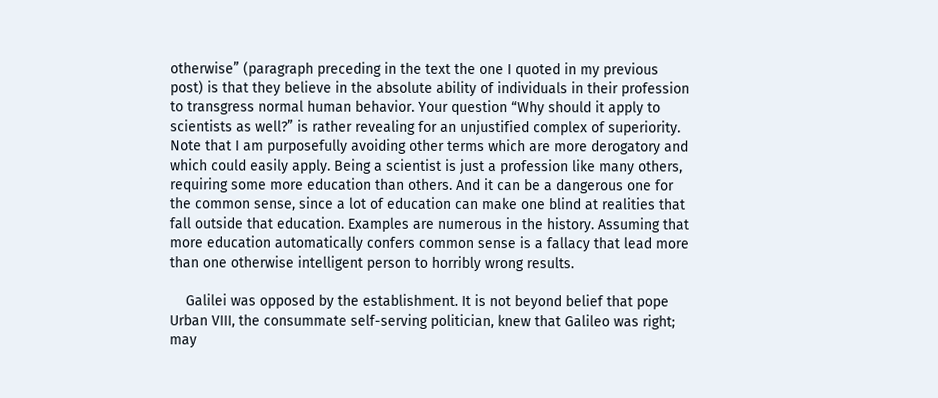otherwise” (paragraph preceding in the text the one I quoted in my previous post) is that they believe in the absolute ability of individuals in their profession to transgress normal human behavior. Your question “Why should it apply to scientists as well?” is rather revealing for an unjustified complex of superiority. Note that I am purposefully avoiding other terms which are more derogatory and which could easily apply. Being a scientist is just a profession like many others, requiring some more education than others. And it can be a dangerous one for the common sense, since a lot of education can make one blind at realities that fall outside that education. Examples are numerous in the history. Assuming that more education automatically confers common sense is a fallacy that lead more than one otherwise intelligent person to horribly wrong results.

    Galilei was opposed by the establishment. It is not beyond belief that pope Urban VIII, the consummate self-serving politician, knew that Galileo was right; may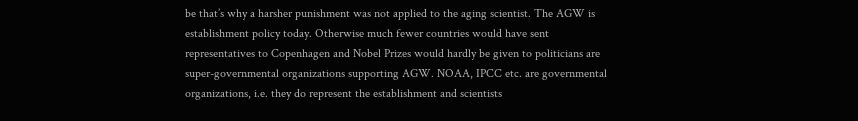be that’s why a harsher punishment was not applied to the aging scientist. The AGW is establishment policy today. Otherwise much fewer countries would have sent representatives to Copenhagen and Nobel Prizes would hardly be given to politicians are super-governmental organizations supporting AGW. NOAA, IPCC etc. are governmental organizations, i.e. they do represent the establishment and scientists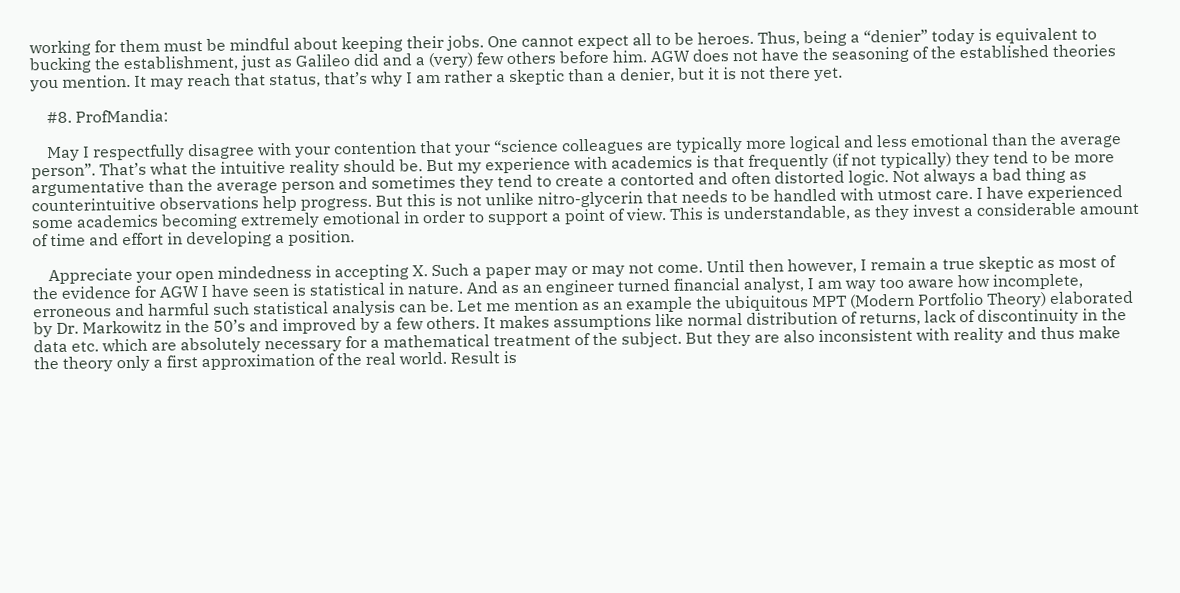working for them must be mindful about keeping their jobs. One cannot expect all to be heroes. Thus, being a “denier” today is equivalent to bucking the establishment, just as Galileo did and a (very) few others before him. AGW does not have the seasoning of the established theories you mention. It may reach that status, that’s why I am rather a skeptic than a denier, but it is not there yet.

    #8. ProfMandia:

    May I respectfully disagree with your contention that your “science colleagues are typically more logical and less emotional than the average person”. That’s what the intuitive reality should be. But my experience with academics is that frequently (if not typically) they tend to be more argumentative than the average person and sometimes they tend to create a contorted and often distorted logic. Not always a bad thing as counterintuitive observations help progress. But this is not unlike nitro-glycerin that needs to be handled with utmost care. I have experienced some academics becoming extremely emotional in order to support a point of view. This is understandable, as they invest a considerable amount of time and effort in developing a position.

    Appreciate your open mindedness in accepting X. Such a paper may or may not come. Until then however, I remain a true skeptic as most of the evidence for AGW I have seen is statistical in nature. And as an engineer turned financial analyst, I am way too aware how incomplete, erroneous and harmful such statistical analysis can be. Let me mention as an example the ubiquitous MPT (Modern Portfolio Theory) elaborated by Dr. Markowitz in the 50’s and improved by a few others. It makes assumptions like normal distribution of returns, lack of discontinuity in the data etc. which are absolutely necessary for a mathematical treatment of the subject. But they are also inconsistent with reality and thus make the theory only a first approximation of the real world. Result is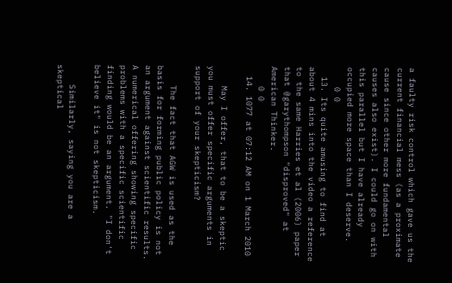a faulty risk control which gave us the current financial mess (as a proximate cause since other more fundamental causes also exist). I could go on with this parallel but I have already occupied more space than I deserve.
    0 0
  13. Its quite amusing to find at about 4 mins into the video a reference to the same Harries et al (2006) paper that @garythompson "disproved" at American Thinker.
    0 0
  14. 1077 at 07:12 AM on 1 March 2010

    May I offer, that to be a skeptic you must offer specific arguments in support of your skepticism?

    The fact that AGW is used as the basis for forming public policy is not an argument against scientific results. A numerical offering showing specific problems with a specific scientific finding would be an argument. "I don't believe it" is not skepticism.

    Similarly, saying you are a skeptical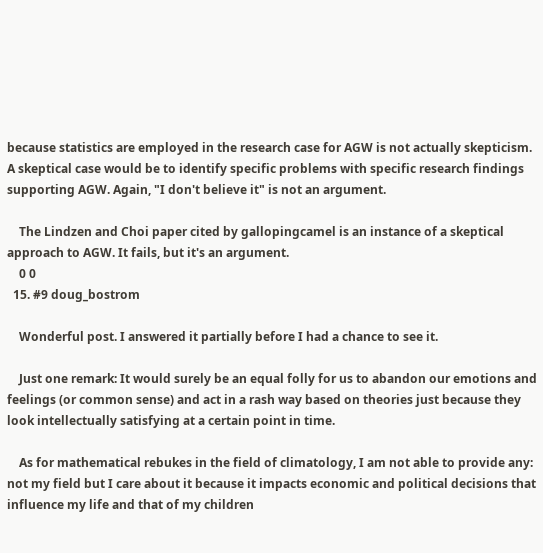because statistics are employed in the research case for AGW is not actually skepticism. A skeptical case would be to identify specific problems with specific research findings supporting AGW. Again, "I don't believe it" is not an argument.

    The Lindzen and Choi paper cited by gallopingcamel is an instance of a skeptical approach to AGW. It fails, but it's an argument.
    0 0
  15. #9 doug_bostrom

    Wonderful post. I answered it partially before I had a chance to see it.

    Just one remark: It would surely be an equal folly for us to abandon our emotions and feelings (or common sense) and act in a rash way based on theories just because they look intellectually satisfying at a certain point in time.

    As for mathematical rebukes in the field of climatology, I am not able to provide any: not my field but I care about it because it impacts economic and political decisions that influence my life and that of my children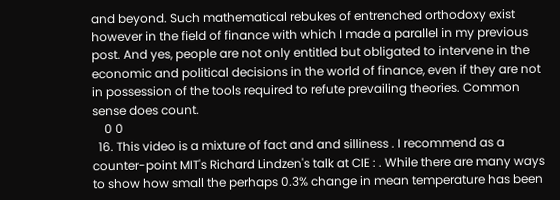and beyond. Such mathematical rebukes of entrenched orthodoxy exist however in the field of finance with which I made a parallel in my previous post. And yes, people are not only entitled but obligated to intervene in the economic and political decisions in the world of finance, even if they are not in possession of the tools required to refute prevailing theories. Common sense does count.
    0 0
  16. This video is a mixture of fact and and silliness . I recommend as a counter-point MIT's Richard Lindzen's talk at CIE : . While there are many ways to show how small the perhaps 0.3% change in mean temperature has been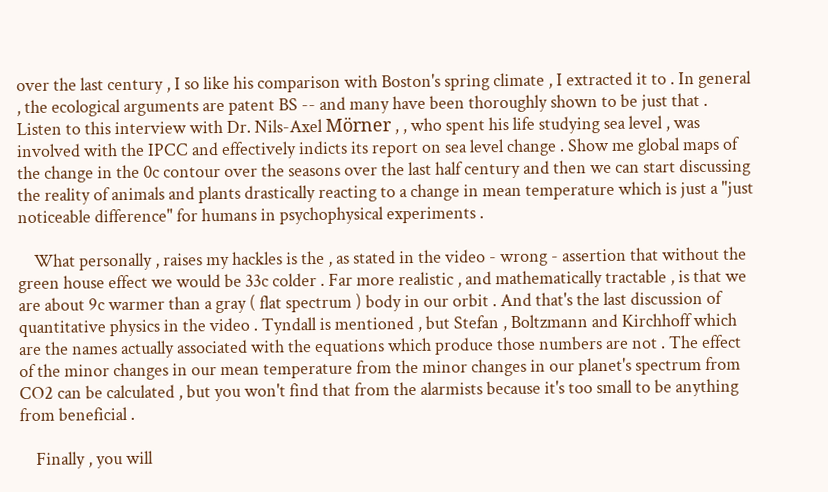over the last century , I so like his comparison with Boston's spring climate , I extracted it to . In general , the ecological arguments are patent BS -- and many have been thoroughly shown to be just that . Listen to this interview with Dr. Nils-Axel Mörner , , who spent his life studying sea level , was involved with the IPCC and effectively indicts its report on sea level change . Show me global maps of the change in the 0c contour over the seasons over the last half century and then we can start discussing the reality of animals and plants drastically reacting to a change in mean temperature which is just a "just noticeable difference" for humans in psychophysical experiments .

    What personally , raises my hackles is the , as stated in the video - wrong - assertion that without the green house effect we would be 33c colder . Far more realistic , and mathematically tractable , is that we are about 9c warmer than a gray ( flat spectrum ) body in our orbit . And that's the last discussion of quantitative physics in the video . Tyndall is mentioned , but Stefan , Boltzmann and Kirchhoff which are the names actually associated with the equations which produce those numbers are not . The effect of the minor changes in our mean temperature from the minor changes in our planet's spectrum from CO2 can be calculated , but you won't find that from the alarmists because it's too small to be anything from beneficial .

    Finally , you will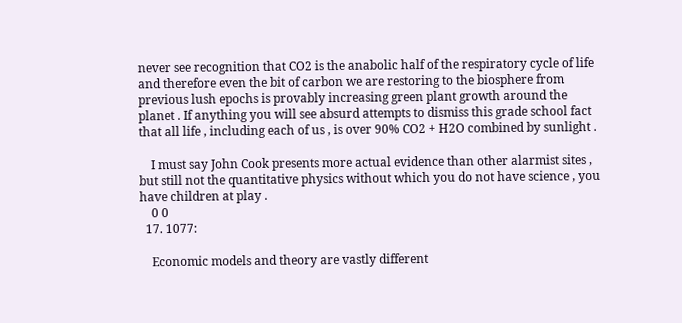never see recognition that CO2 is the anabolic half of the respiratory cycle of life and therefore even the bit of carbon we are restoring to the biosphere from previous lush epochs is provably increasing green plant growth around the planet . If anything you will see absurd attempts to dismiss this grade school fact that all life , including each of us , is over 90% CO2 + H2O combined by sunlight .

    I must say John Cook presents more actual evidence than other alarmist sites , but still not the quantitative physics without which you do not have science , you have children at play .
    0 0
  17. 1077:

    Economic models and theory are vastly different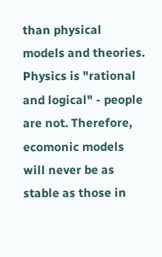than physical models and theories. Physics is "rational and logical" - people are not. Therefore, ecomonic models will never be as stable as those in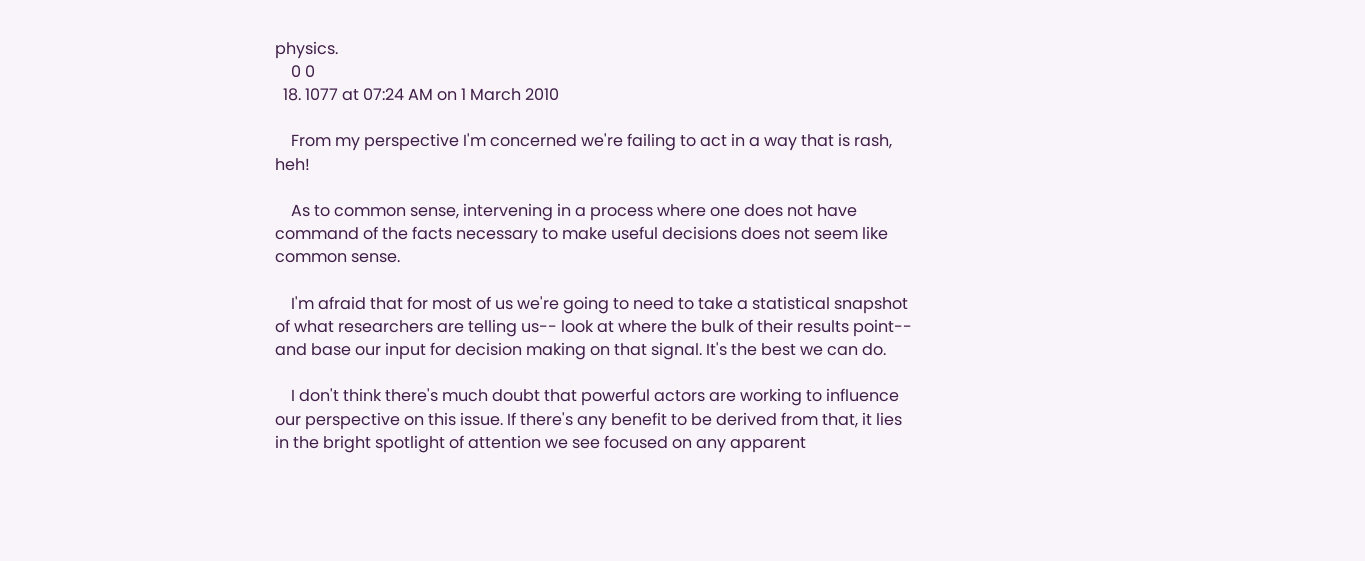physics.
    0 0
  18. 1077 at 07:24 AM on 1 March 2010

    From my perspective I'm concerned we're failing to act in a way that is rash, heh!

    As to common sense, intervening in a process where one does not have command of the facts necessary to make useful decisions does not seem like common sense.

    I'm afraid that for most of us we're going to need to take a statistical snapshot of what researchers are telling us-- look at where the bulk of their results point-- and base our input for decision making on that signal. It's the best we can do.

    I don't think there's much doubt that powerful actors are working to influence our perspective on this issue. If there's any benefit to be derived from that, it lies in the bright spotlight of attention we see focused on any apparent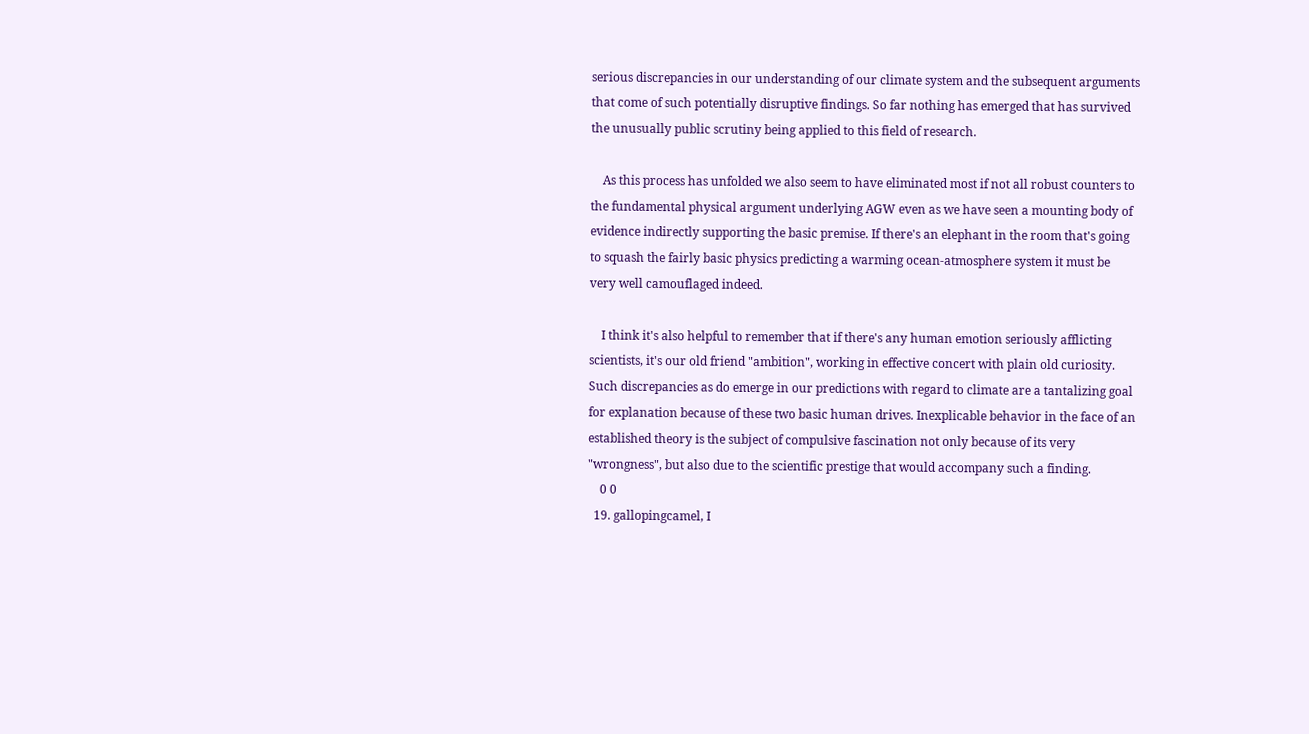serious discrepancies in our understanding of our climate system and the subsequent arguments that come of such potentially disruptive findings. So far nothing has emerged that has survived the unusually public scrutiny being applied to this field of research.

    As this process has unfolded we also seem to have eliminated most if not all robust counters to the fundamental physical argument underlying AGW even as we have seen a mounting body of evidence indirectly supporting the basic premise. If there's an elephant in the room that's going to squash the fairly basic physics predicting a warming ocean-atmosphere system it must be very well camouflaged indeed.

    I think it's also helpful to remember that if there's any human emotion seriously afflicting scientists, it's our old friend "ambition", working in effective concert with plain old curiosity. Such discrepancies as do emerge in our predictions with regard to climate are a tantalizing goal for explanation because of these two basic human drives. Inexplicable behavior in the face of an established theory is the subject of compulsive fascination not only because of its very "wrongness", but also due to the scientific prestige that would accompany such a finding.
    0 0
  19. gallopingcamel, I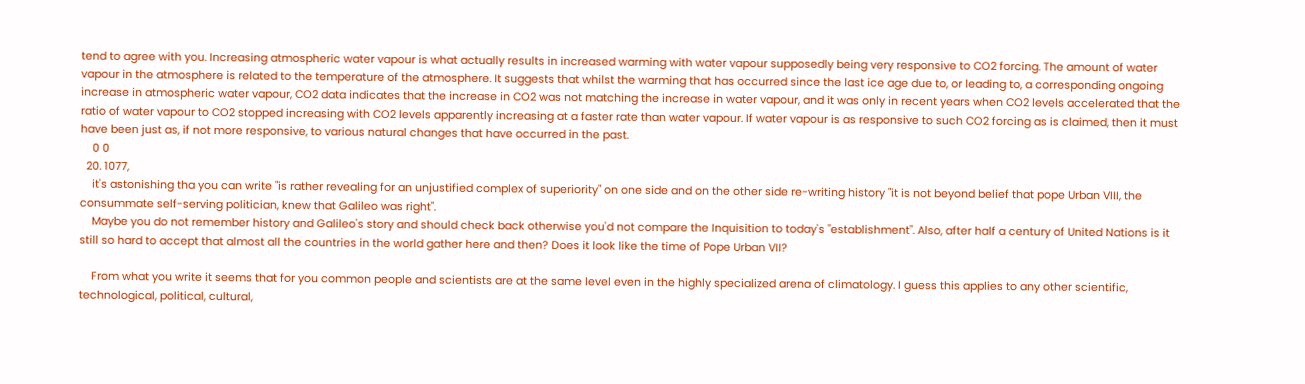tend to agree with you. Increasing atmospheric water vapour is what actually results in increased warming with water vapour supposedly being very responsive to CO2 forcing. The amount of water vapour in the atmosphere is related to the temperature of the atmosphere. It suggests that whilst the warming that has occurred since the last ice age due to, or leading to, a corresponding ongoing increase in atmospheric water vapour, CO2 data indicates that the increase in CO2 was not matching the increase in water vapour, and it was only in recent years when CO2 levels accelerated that the ratio of water vapour to CO2 stopped increasing with CO2 levels apparently increasing at a faster rate than water vapour. If water vapour is as responsive to such CO2 forcing as is claimed, then it must have been just as, if not more responsive, to various natural changes that have occurred in the past.
    0 0
  20. 1077,
    it's astonishing tha you can write "is rather revealing for an unjustified complex of superiority" on one side and on the other side re-writing history "it is not beyond belief that pope Urban VIII, the consummate self-serving politician, knew that Galileo was right".
    Maybe you do not remember history and Galileo's story and should check back otherwise you'd not compare the Inquisition to today's "establishment". Also, after half a century of United Nations is it still so hard to accept that almost all the countries in the world gather here and then? Does it look like the time of Pope Urban VII?

    From what you write it seems that for you common people and scientists are at the same level even in the highly specialized arena of climatology. I guess this applies to any other scientific, technological, political, cultural,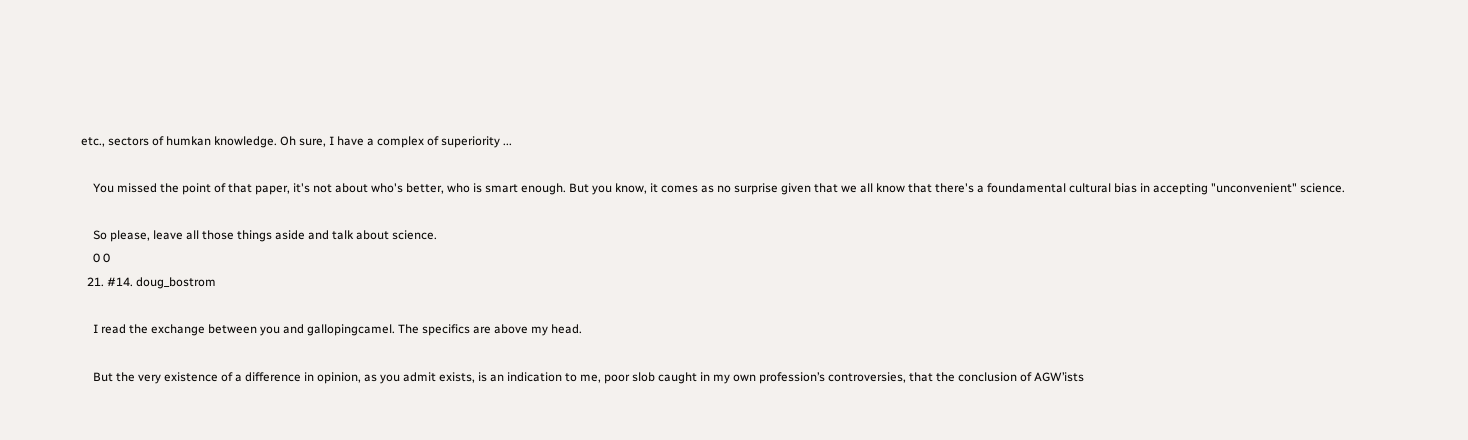etc., sectors of humkan knowledge. Oh sure, I have a complex of superiority ...

    You missed the point of that paper, it's not about who's better, who is smart enough. But you know, it comes as no surprise given that we all know that there's a foundamental cultural bias in accepting "unconvenient" science.

    So please, leave all those things aside and talk about science.
    0 0
  21. #14. doug_bostrom

    I read the exchange between you and gallopingcamel. The specifics are above my head.

    But the very existence of a difference in opinion, as you admit exists, is an indication to me, poor slob caught in my own profession’s controversies, that the conclusion of AGW’ists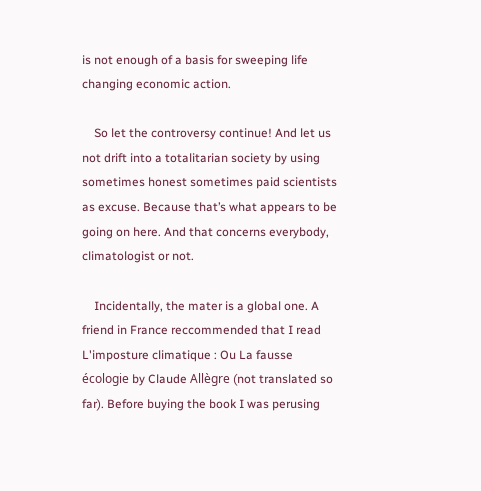is not enough of a basis for sweeping life changing economic action.

    So let the controversy continue! And let us not drift into a totalitarian society by using sometimes honest sometimes paid scientists as excuse. Because that’s what appears to be going on here. And that concerns everybody, climatologist or not.

    Incidentally, the mater is a global one. A friend in France reccommended that I read L'imposture climatique : Ou La fausse écologie by Claude Allègre (not translated so far). Before buying the book I was perusing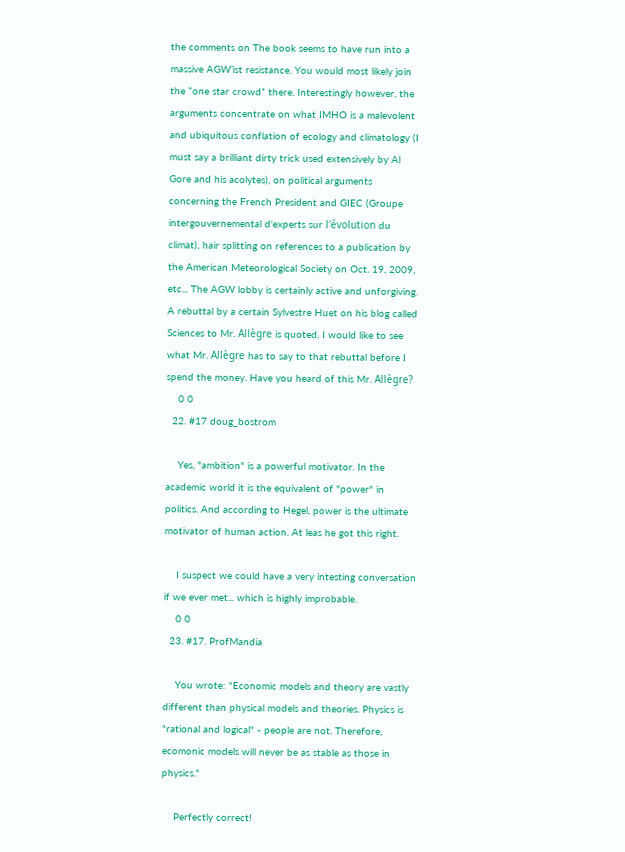the comments on The book seems to have run into a massive AGW’ist resistance. You would most likely join the “one star crowd” there. Interestingly however, the arguments concentrate on what IMHO is a malevolent and ubiquitous conflation of ecology and climatology (I must say a brilliant dirty trick used extensively by Al Gore and his acolytes), on political arguments concerning the French President and GIEC (Groupe intergouvernemental d'experts sur l'évolution du climat), hair splitting on references to a publication by the American Meteorological Society on Oct. 19, 2009, etc... The AGW lobby is certainly active and unforgiving. A rebuttal by a certain Sylvestre Huet on his blog called Sciences to Mr. Allègre is quoted. I would like to see what Mr. Allègre has to say to that rebuttal before I spend the money. Have you heard of this Mr. Allègre?
    0 0
  22. #17 doug_bostrom

    Yes, "ambition" is a powerful motivator. In the academic world it is the equivalent of "power" in politics. And according to Hegel, power is the ultimate motivator of human action. At leas he got this right.

    I suspect we could have a very intesting conversation if we ever met... which is highly improbable.
    0 0
  23. #17. ProfMandia

    You wrote: "Economic models and theory are vastly different than physical models and theories. Physics is "rational and logical" - people are not. Therefore, ecomonic models will never be as stable as those in physics."

    Perfectly correct!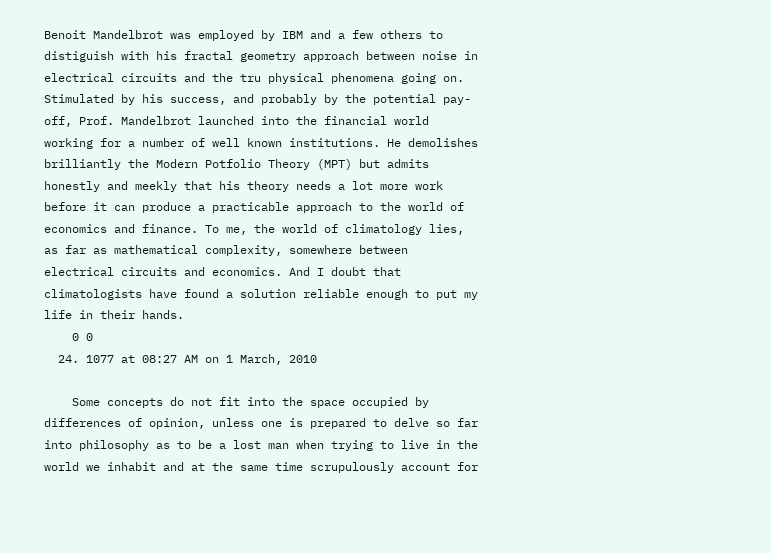Benoit Mandelbrot was employed by IBM and a few others to distiguish with his fractal geometry approach between noise in electrical circuits and the tru physical phenomena going on. Stimulated by his success, and probably by the potential pay-off, Prof. Mandelbrot launched into the financial world working for a number of well known institutions. He demolishes brilliantly the Modern Potfolio Theory (MPT) but admits honestly and meekly that his theory needs a lot more work before it can produce a practicable approach to the world of economics and finance. To me, the world of climatology lies, as far as mathematical complexity, somewhere between electrical circuits and economics. And I doubt that climatologists have found a solution reliable enough to put my life in their hands.
    0 0
  24. 1077 at 08:27 AM on 1 March, 2010

    Some concepts do not fit into the space occupied by differences of opinion, unless one is prepared to delve so far into philosophy as to be a lost man when trying to live in the world we inhabit and at the same time scrupulously account for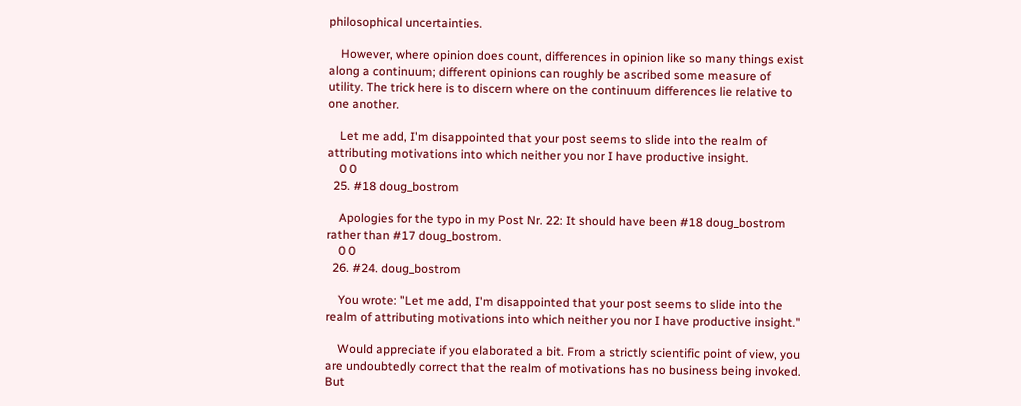philosophical uncertainties.

    However, where opinion does count, differences in opinion like so many things exist along a continuum; different opinions can roughly be ascribed some measure of utility. The trick here is to discern where on the continuum differences lie relative to one another.

    Let me add, I'm disappointed that your post seems to slide into the realm of attributing motivations into which neither you nor I have productive insight.
    0 0
  25. #18 doug_bostrom

    Apologies for the typo in my Post Nr. 22: It should have been #18 doug_bostrom rather than #17 doug_bostrom.
    0 0
  26. #24. doug_bostrom

    You wrote: "Let me add, I'm disappointed that your post seems to slide into the realm of attributing motivations into which neither you nor I have productive insight."

    Would appreciate if you elaborated a bit. From a strictly scientific point of view, you are undoubtedly correct that the realm of motivations has no business being invoked. But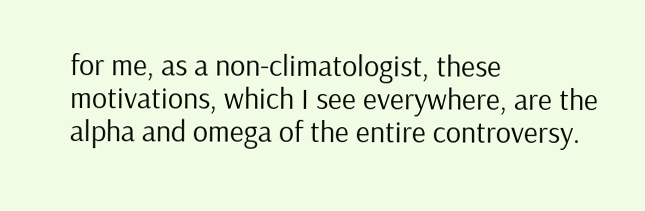for me, as a non-climatologist, these motivations, which I see everywhere, are the alpha and omega of the entire controversy.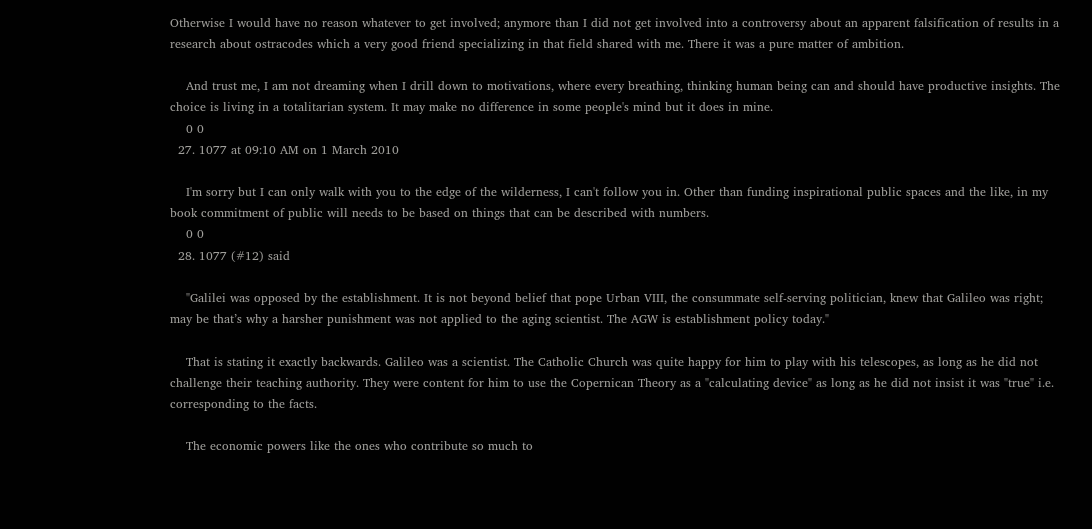Otherwise I would have no reason whatever to get involved; anymore than I did not get involved into a controversy about an apparent falsification of results in a research about ostracodes which a very good friend specializing in that field shared with me. There it was a pure matter of ambition.

    And trust me, I am not dreaming when I drill down to motivations, where every breathing, thinking human being can and should have productive insights. The choice is living in a totalitarian system. It may make no difference in some people's mind but it does in mine.
    0 0
  27. 1077 at 09:10 AM on 1 March 2010

    I'm sorry but I can only walk with you to the edge of the wilderness, I can't follow you in. Other than funding inspirational public spaces and the like, in my book commitment of public will needs to be based on things that can be described with numbers.
    0 0
  28. 1077 (#12) said

    "Galilei was opposed by the establishment. It is not beyond belief that pope Urban VIII, the consummate self-serving politician, knew that Galileo was right; may be that’s why a harsher punishment was not applied to the aging scientist. The AGW is establishment policy today."

    That is stating it exactly backwards. Galileo was a scientist. The Catholic Church was quite happy for him to play with his telescopes, as long as he did not challenge their teaching authority. They were content for him to use the Copernican Theory as a "calculating device" as long as he did not insist it was "true" i.e. corresponding to the facts.

    The economic powers like the ones who contribute so much to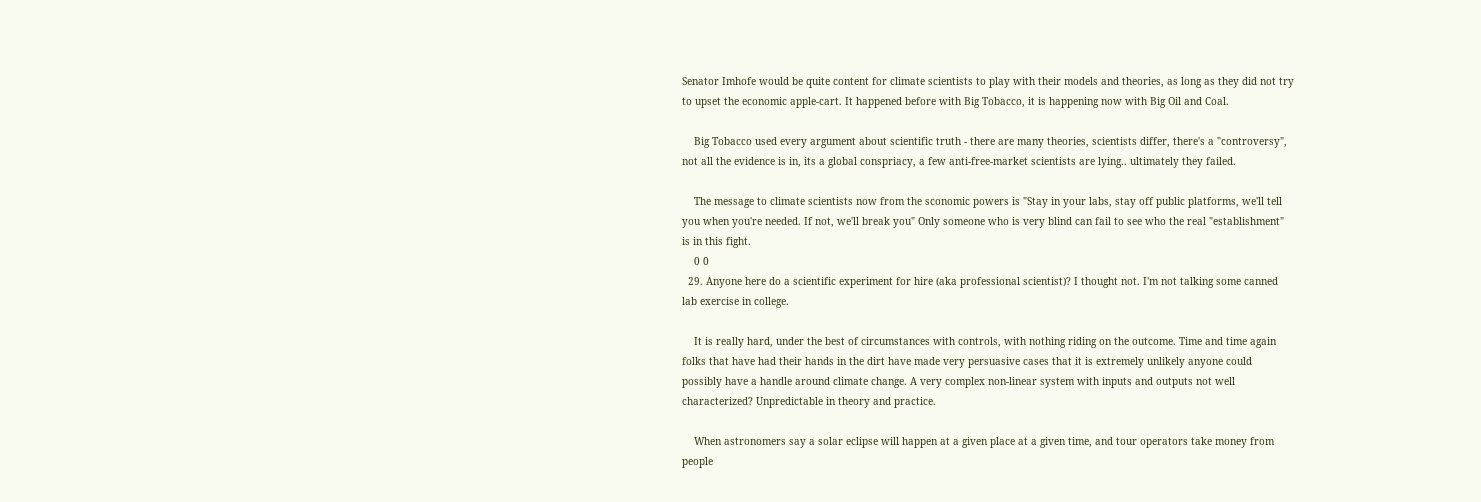Senator Imhofe would be quite content for climate scientists to play with their models and theories, as long as they did not try to upset the economic apple-cart. It happened before with Big Tobacco, it is happening now with Big Oil and Coal.

    Big Tobacco used every argument about scientific truth - there are many theories, scientists differ, there's a "controversy", not all the evidence is in, its a global conspriacy, a few anti-free-market scientists are lying.. ultimately they failed.

    The message to climate scientists now from the sconomic powers is "Stay in your labs, stay off public platforms, we'll tell you when you're needed. If not, we'll break you" Only someone who is very blind can fail to see who the real "establishment" is in this fight.
    0 0
  29. Anyone here do a scientific experiment for hire (aka professional scientist)? I thought not. I'm not talking some canned lab exercise in college.

    It is really hard, under the best of circumstances with controls, with nothing riding on the outcome. Time and time again folks that have had their hands in the dirt have made very persuasive cases that it is extremely unlikely anyone could possibly have a handle around climate change. A very complex non-linear system with inputs and outputs not well characterized? Unpredictable in theory and practice.

    When astronomers say a solar eclipse will happen at a given place at a given time, and tour operators take money from people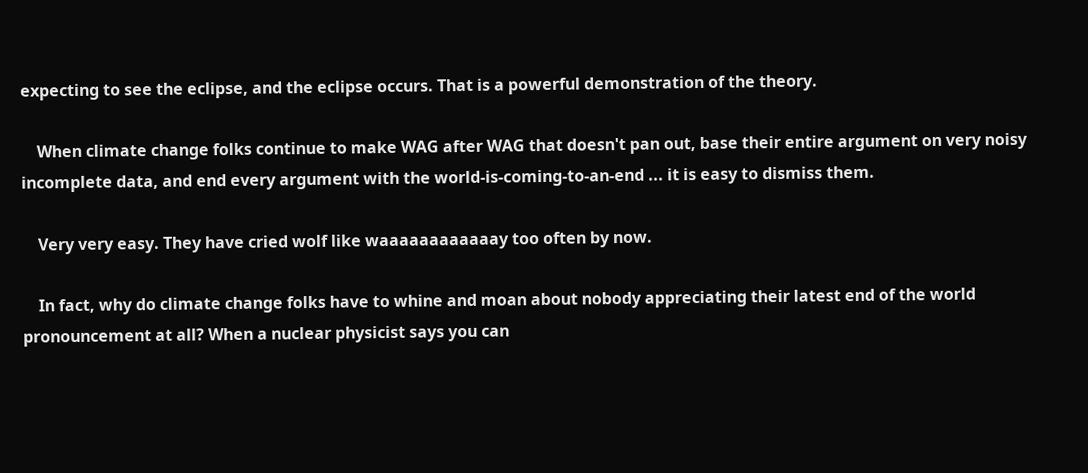expecting to see the eclipse, and the eclipse occurs. That is a powerful demonstration of the theory.

    When climate change folks continue to make WAG after WAG that doesn't pan out, base their entire argument on very noisy incomplete data, and end every argument with the world-is-coming-to-an-end ... it is easy to dismiss them.

    Very very easy. They have cried wolf like waaaaaaaaaaaay too often by now.

    In fact, why do climate change folks have to whine and moan about nobody appreciating their latest end of the world pronouncement at all? When a nuclear physicist says you can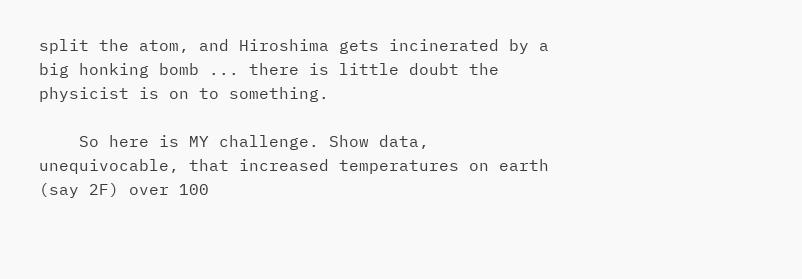split the atom, and Hiroshima gets incinerated by a big honking bomb ... there is little doubt the physicist is on to something.

    So here is MY challenge. Show data, unequivocable, that increased temperatures on earth (say 2F) over 100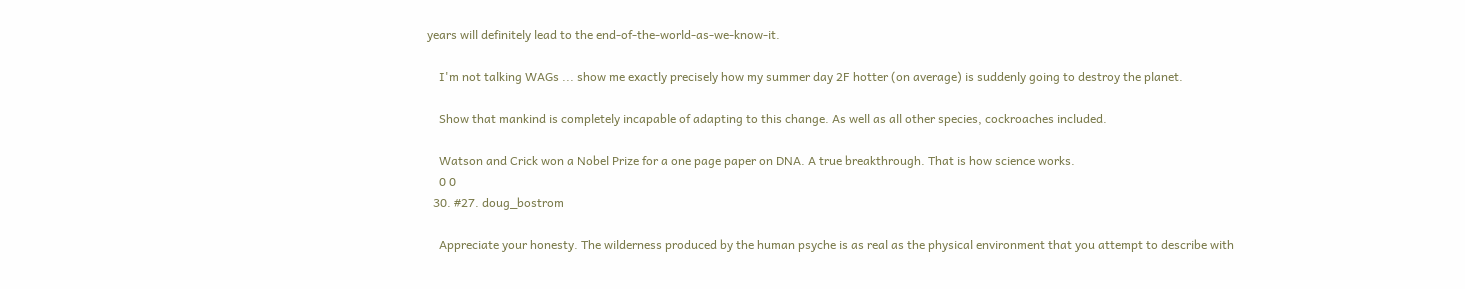years will definitely lead to the end-of-the-world-as-we-know-it.

    I'm not talking WAGs ... show me exactly precisely how my summer day 2F hotter (on average) is suddenly going to destroy the planet.

    Show that mankind is completely incapable of adapting to this change. As well as all other species, cockroaches included.

    Watson and Crick won a Nobel Prize for a one page paper on DNA. A true breakthrough. That is how science works.
    0 0
  30. #27. doug_bostrom

    Appreciate your honesty. The wilderness produced by the human psyche is as real as the physical environment that you attempt to describe with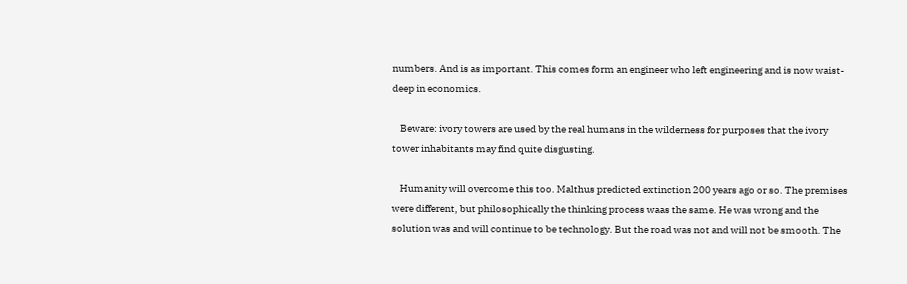numbers. And is as important. This comes form an engineer who left engineering and is now waist-deep in economics.

    Beware: ivory towers are used by the real humans in the wilderness for purposes that the ivory tower inhabitants may find quite disgusting.

    Humanity will overcome this too. Malthus predicted extinction 200 years ago or so. The premises were different, but philosophically the thinking process waas the same. He was wrong and the solution was and will continue to be technology. But the road was not and will not be smooth. The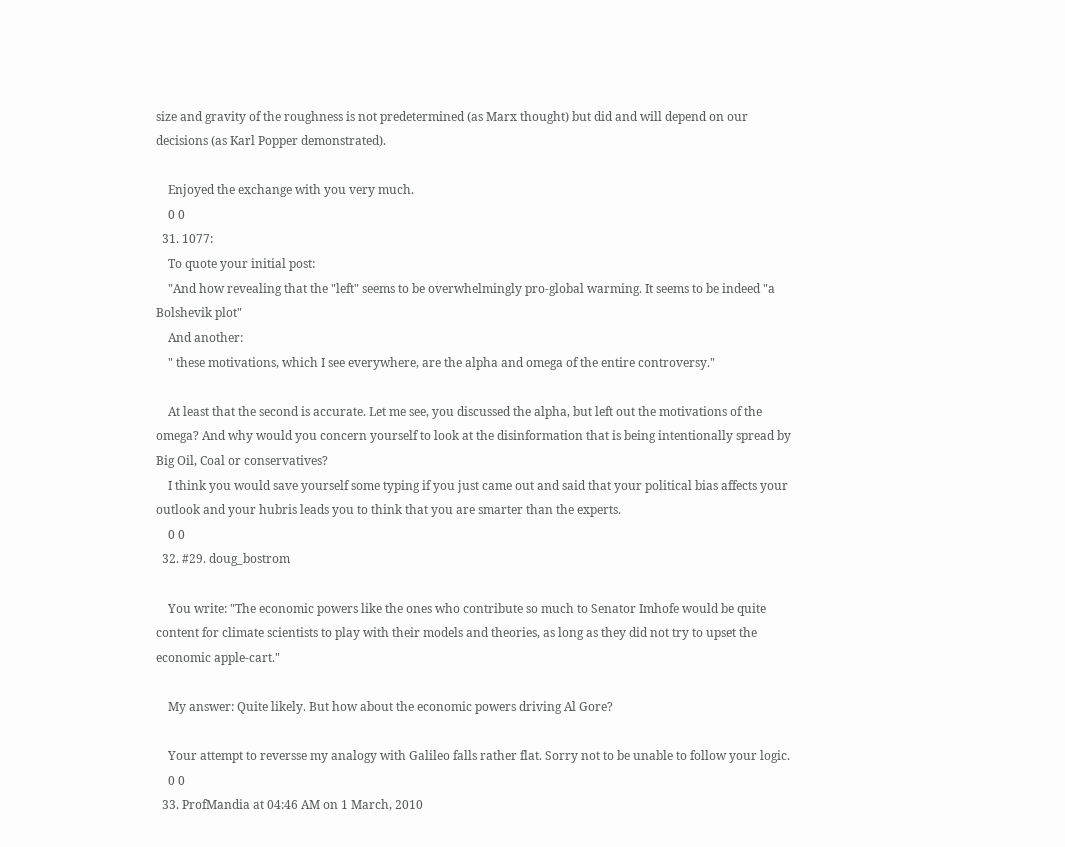size and gravity of the roughness is not predetermined (as Marx thought) but did and will depend on our decisions (as Karl Popper demonstrated).

    Enjoyed the exchange with you very much.
    0 0
  31. 1077:
    To quote your initial post:
    "And how revealing that the "left" seems to be overwhelmingly pro-global warming. It seems to be indeed "a Bolshevik plot"
    And another:
    " these motivations, which I see everywhere, are the alpha and omega of the entire controversy."

    At least that the second is accurate. Let me see, you discussed the alpha, but left out the motivations of the omega? And why would you concern yourself to look at the disinformation that is being intentionally spread by Big Oil, Coal or conservatives?
    I think you would save yourself some typing if you just came out and said that your political bias affects your outlook and your hubris leads you to think that you are smarter than the experts.
    0 0
  32. #29. doug_bostrom

    You write: "The economic powers like the ones who contribute so much to Senator Imhofe would be quite content for climate scientists to play with their models and theories, as long as they did not try to upset the economic apple-cart."

    My answer: Quite likely. But how about the economic powers driving Al Gore?

    Your attempt to reversse my analogy with Galileo falls rather flat. Sorry not to be unable to follow your logic.
    0 0
  33. ProfMandia at 04:46 AM on 1 March, 2010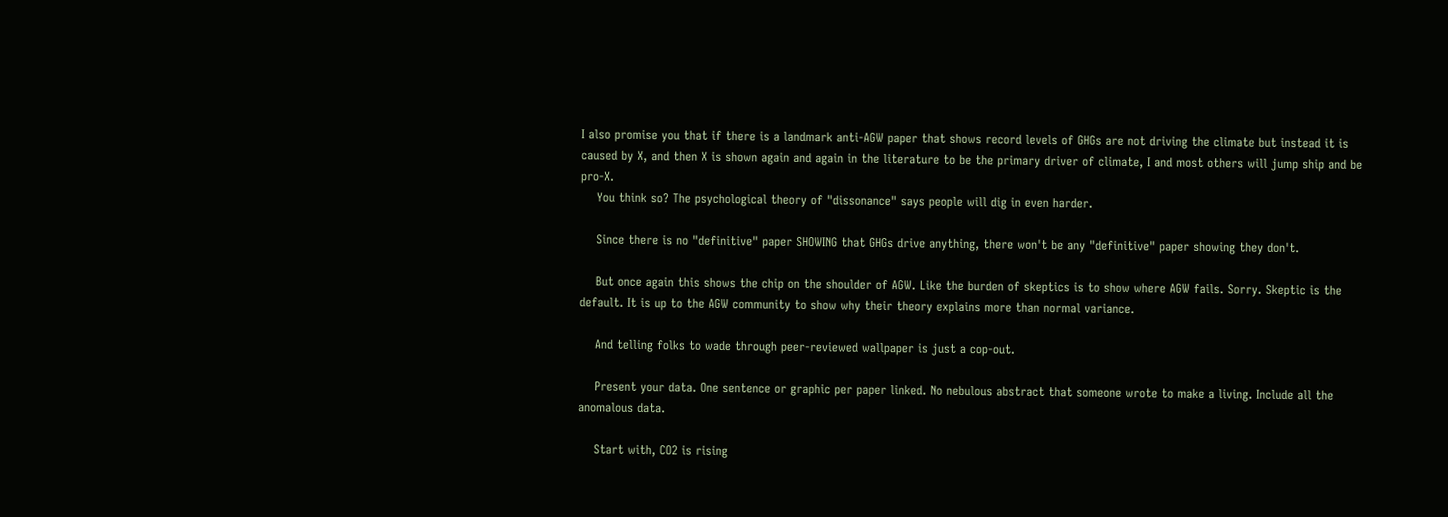I also promise you that if there is a landmark anti-AGW paper that shows record levels of GHGs are not driving the climate but instead it is caused by X, and then X is shown again and again in the literature to be the primary driver of climate, I and most others will jump ship and be pro-X.
    You think so? The psychological theory of "dissonance" says people will dig in even harder.

    Since there is no "definitive" paper SHOWING that GHGs drive anything, there won't be any "definitive" paper showing they don't.

    But once again this shows the chip on the shoulder of AGW. Like the burden of skeptics is to show where AGW fails. Sorry. Skeptic is the default. It is up to the AGW community to show why their theory explains more than normal variance.

    And telling folks to wade through peer-reviewed wallpaper is just a cop-out.

    Present your data. One sentence or graphic per paper linked. No nebulous abstract that someone wrote to make a living. Include all the anomalous data.

    Start with, CO2 is rising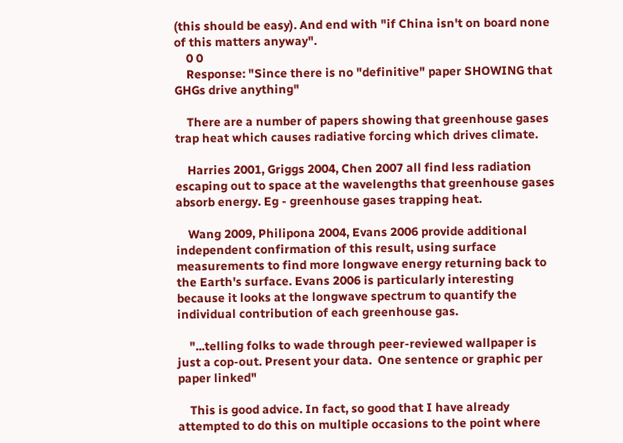(this should be easy). And end with "if China isn't on board none of this matters anyway".
    0 0
    Response: "Since there is no "definitive" paper SHOWING that GHGs drive anything"

    There are a number of papers showing that greenhouse gases trap heat which causes radiative forcing which drives climate.

    Harries 2001, Griggs 2004, Chen 2007 all find less radiation escaping out to space at the wavelengths that greenhouse gases absorb energy. Eg - greenhouse gases trapping heat.

    Wang 2009, Philipona 2004, Evans 2006 provide additional independent confirmation of this result, using surface measurements to find more longwave energy returning back to the Earth's surface. Evans 2006 is particularly interesting because it looks at the longwave spectrum to quantify the individual contribution of each greenhouse gas.

    "...telling folks to wade through peer-reviewed wallpaper is just a cop-out. Present your data.  One sentence or graphic per paper linked"

    This is good advice. In fact, so good that I have already attempted to do this on multiple occasions to the point where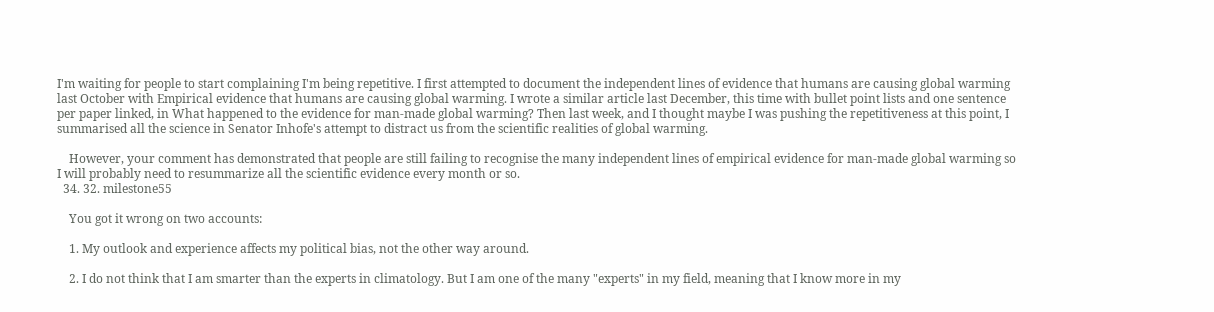I'm waiting for people to start complaining I'm being repetitive. I first attempted to document the independent lines of evidence that humans are causing global warming last October with Empirical evidence that humans are causing global warming. I wrote a similar article last December, this time with bullet point lists and one sentence per paper linked, in What happened to the evidence for man-made global warming? Then last week, and I thought maybe I was pushing the repetitiveness at this point, I summarised all the science in Senator Inhofe's attempt to distract us from the scientific realities of global warming.

    However, your comment has demonstrated that people are still failing to recognise the many independent lines of empirical evidence for man-made global warming so I will probably need to resummarize all the scientific evidence every month or so.
  34. 32. milestone55

    You got it wrong on two accounts:

    1. My outlook and experience affects my political bias, not the other way around.

    2. I do not think that I am smarter than the experts in climatology. But I am one of the many "experts" in my field, meaning that I know more in my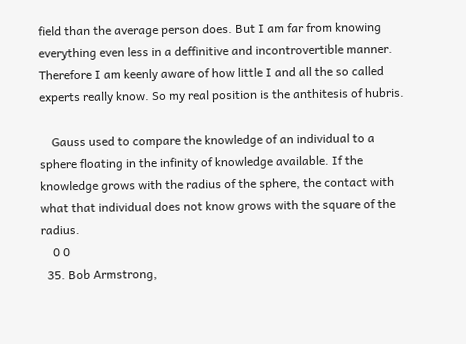field than the average person does. But I am far from knowing everything even less in a deffinitive and incontrovertible manner. Therefore I am keenly aware of how little I and all the so called experts really know. So my real position is the anthitesis of hubris.

    Gauss used to compare the knowledge of an individual to a sphere floating in the infinity of knowledge available. If the knowledge grows with the radius of the sphere, the contact with what that individual does not know grows with the square of the radius.
    0 0
  35. Bob Armstrong,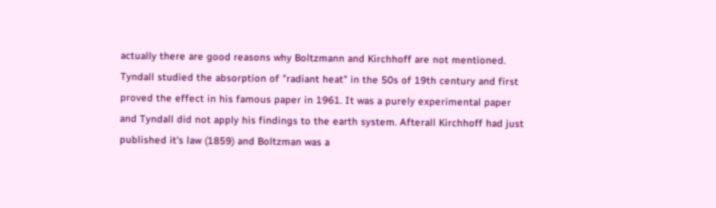actually there are good reasons why Boltzmann and Kirchhoff are not mentioned. Tyndall studied the absorption of "radiant heat" in the 50s of 19th century and first proved the effect in his famous paper in 1961. It was a purely experimental paper and Tyndall did not apply his findings to the earth system. Afterall Kirchhoff had just published it's law (1859) and Boltzman was a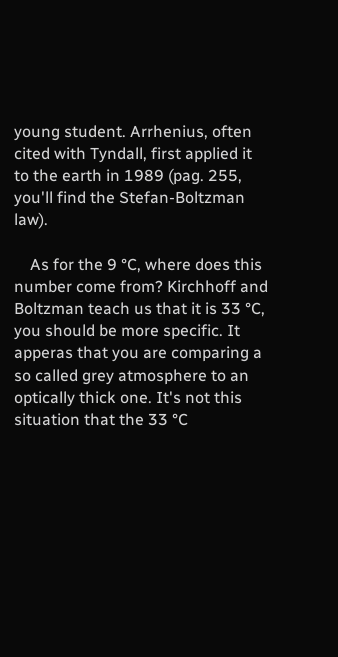young student. Arrhenius, often cited with Tyndall, first applied it to the earth in 1989 (pag. 255, you'll find the Stefan-Boltzman law).

    As for the 9 °C, where does this number come from? Kirchhoff and Boltzman teach us that it is 33 °C, you should be more specific. It apperas that you are comparing a so called grey atmosphere to an optically thick one. It's not this situation that the 33 °C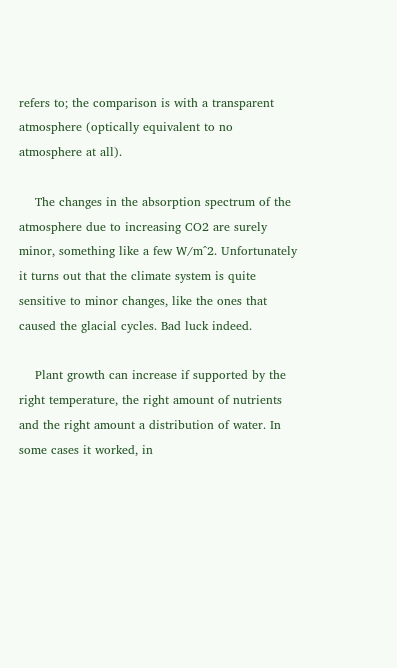refers to; the comparison is with a transparent atmosphere (optically equivalent to no atmosphere at all).

    The changes in the absorption spectrum of the atmosphere due to increasing CO2 are surely minor, something like a few W/m^2. Unfortunately it turns out that the climate system is quite sensitive to minor changes, like the ones that caused the glacial cycles. Bad luck indeed.

    Plant growth can increase if supported by the right temperature, the right amount of nutrients and the right amount a distribution of water. In some cases it worked, in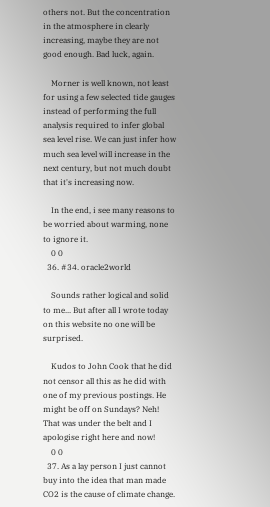others not. But the concentration in the atmosphere in clearly increasing, maybe they are not good enough. Bad luck, again.

    Morner is well known, not least for using a few selected tide gauges instead of performing the full analysis required to infer global sea level rise. We can just infer how much sea level will increase in the next century, but not much doubt that it's increasing now.

    In the end, i see many reasons to be worried about warming, none to ignore it.
    0 0
  36. #34. oracle2world

    Sounds rather logical and solid to me... But after all I wrote today on this website no one will be surprised.

    Kudos to John Cook that he did not censor all this as he did with one of my previous postings. He might be off on Sundays? Neh! That was under the belt and I apologise right here and now!
    0 0
  37. As a lay person I just cannot buy into the idea that man made CO2 is the cause of climate change.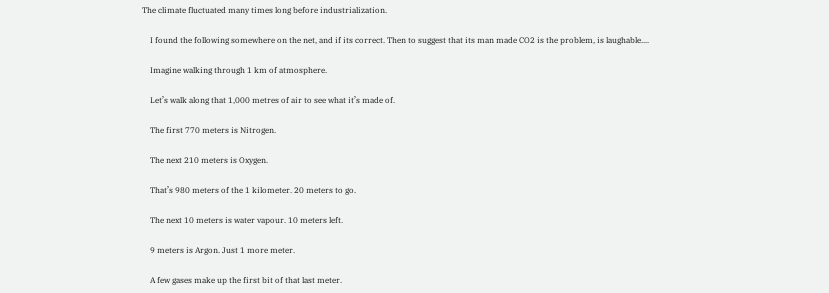The climate fluctuated many times long before industrialization.

    I found the following somewhere on the net, and if its correct. Then to suggest that its man made CO2 is the problem, is laughable....

    Imagine walking through 1 km of atmosphere.

    Let’s walk along that 1,000 metres of air to see what it’s made of.

    The first 770 meters is Nitrogen.

    The next 210 meters is Oxygen.

    That’s 980 meters of the 1 kilometer. 20 meters to go.

    The next 10 meters is water vapour. 10 meters left.

    9 meters is Argon. Just 1 more meter.

    A few gases make up the first bit of that last meter.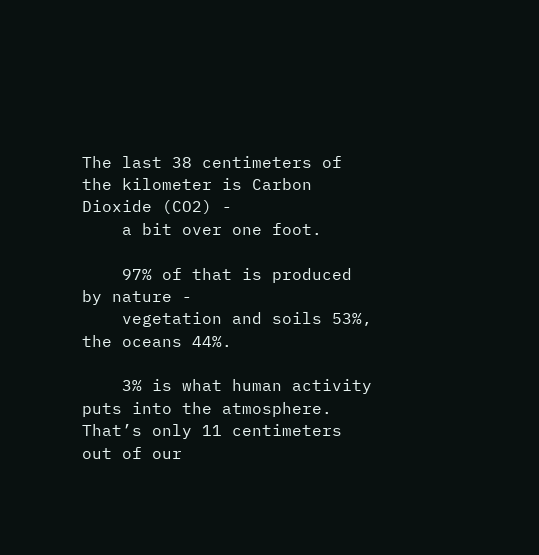The last 38 centimeters of the kilometer is Carbon Dioxide (CO2) -
    a bit over one foot.

    97% of that is produced by nature -
    vegetation and soils 53%, the oceans 44%.

    3% is what human activity puts into the atmosphere. That’s only 11 centimeters out of our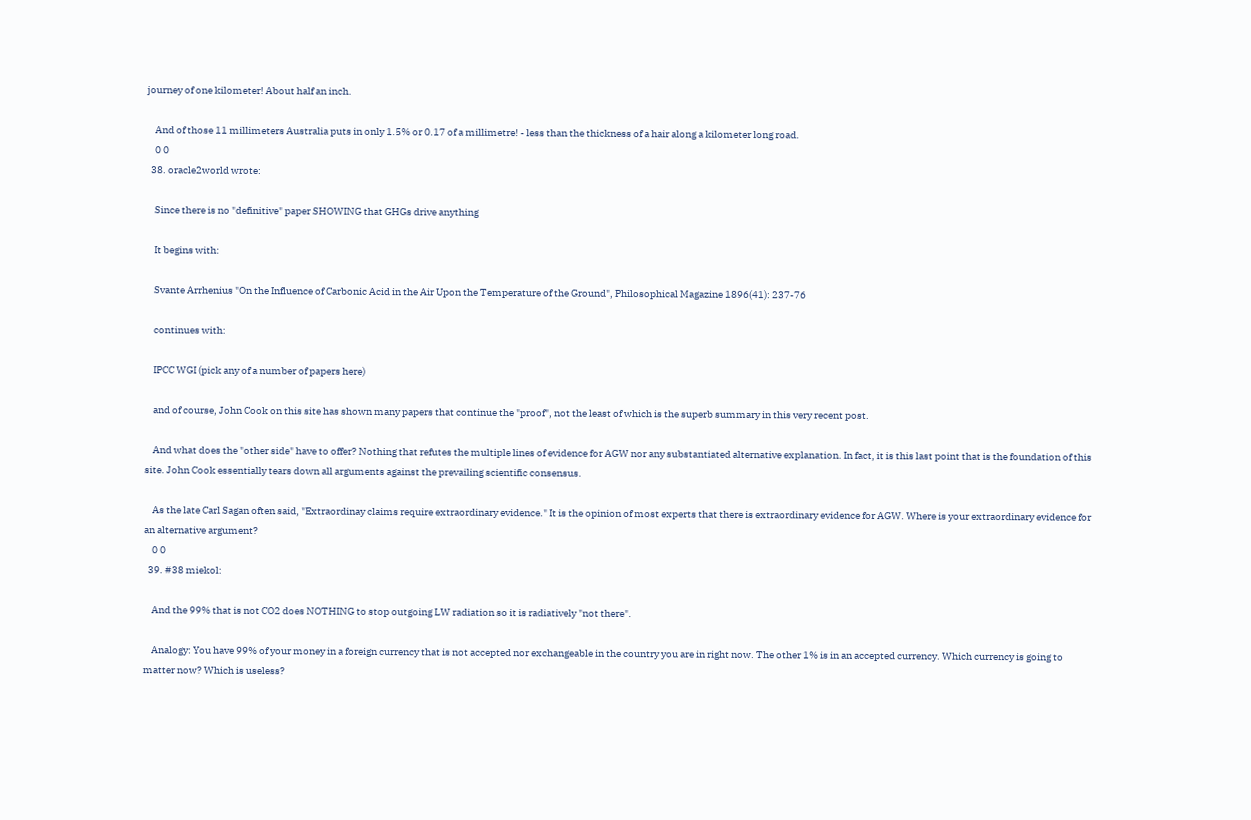journey of one kilometer! About half an inch.

    And of those 11 millimeters Australia puts in only 1.5% or 0.17 of a millimetre! - less than the thickness of a hair along a kilometer long road.
    0 0
  38. oracle2world wrote:

    Since there is no "definitive" paper SHOWING that GHGs drive anything

    It begins with:

    Svante Arrhenius "On the Influence of Carbonic Acid in the Air Upon the Temperature of the Ground", Philosophical Magazine 1896(41): 237-76

    continues with:

    IPCC WGI (pick any of a number of papers here)

    and of course, John Cook on this site has shown many papers that continue the "proof", not the least of which is the superb summary in this very recent post.

    And what does the "other side" have to offer? Nothing that refutes the multiple lines of evidence for AGW nor any substantiated alternative explanation. In fact, it is this last point that is the foundation of this site. John Cook essentially tears down all arguments against the prevailing scientific consensus.

    As the late Carl Sagan often said, "Extraordinay claims require extraordinary evidence." It is the opinion of most experts that there is extraordinary evidence for AGW. Where is your extraordinary evidence for an alternative argument?
    0 0
  39. #38 miekol:

    And the 99% that is not CO2 does NOTHING to stop outgoing LW radiation so it is radiatively "not there".

    Analogy: You have 99% of your money in a foreign currency that is not accepted nor exchangeable in the country you are in right now. The other 1% is in an accepted currency. Which currency is going to matter now? Which is useless?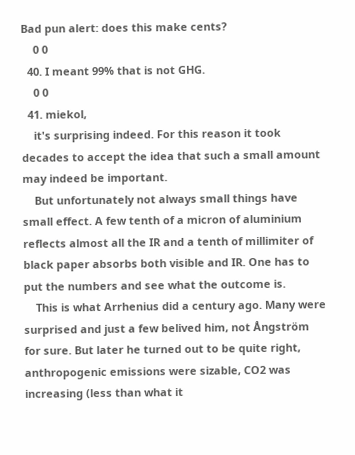Bad pun alert: does this make cents?
    0 0
  40. I meant 99% that is not GHG.
    0 0
  41. miekol,
    it's surprising indeed. For this reason it took decades to accept the idea that such a small amount may indeed be important.
    But unfortunately not always small things have small effect. A few tenth of a micron of aluminium reflects almost all the IR and a tenth of millimiter of black paper absorbs both visible and IR. One has to put the numbers and see what the outcome is.
    This is what Arrhenius did a century ago. Many were surprised and just a few belived him, not Ångström for sure. But later he turned out to be quite right, anthropogenic emissions were sizable, CO2 was increasing (less than what it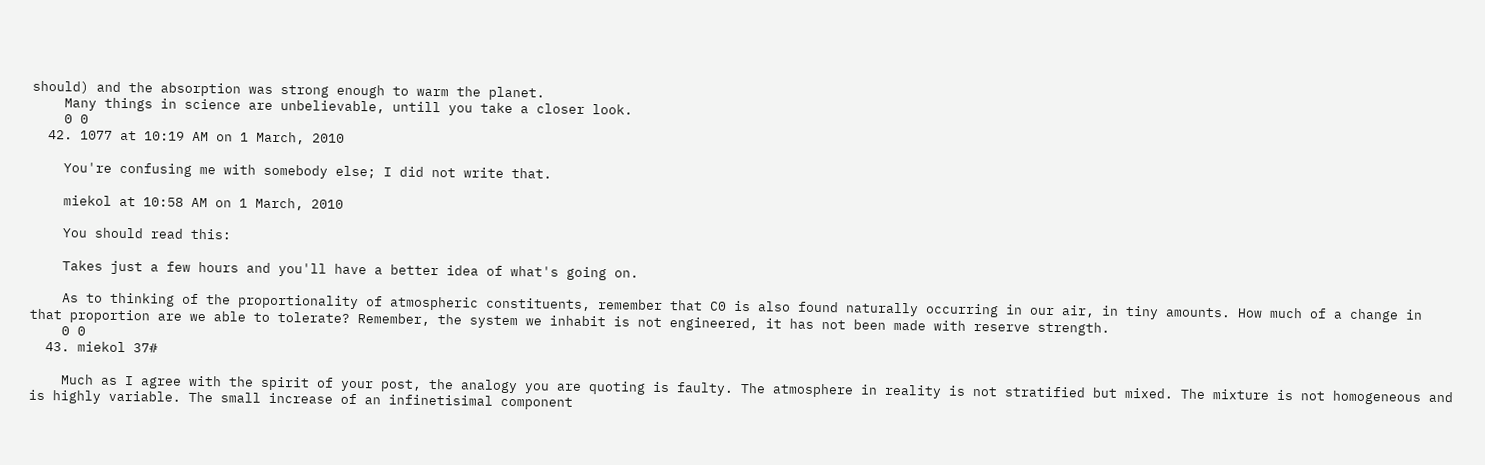should) and the absorption was strong enough to warm the planet.
    Many things in science are unbelievable, untill you take a closer look.
    0 0
  42. 1077 at 10:19 AM on 1 March, 2010

    You're confusing me with somebody else; I did not write that.

    miekol at 10:58 AM on 1 March, 2010

    You should read this:

    Takes just a few hours and you'll have a better idea of what's going on.

    As to thinking of the proportionality of atmospheric constituents, remember that C0 is also found naturally occurring in our air, in tiny amounts. How much of a change in that proportion are we able to tolerate? Remember, the system we inhabit is not engineered, it has not been made with reserve strength.
    0 0
  43. miekol 37#

    Much as I agree with the spirit of your post, the analogy you are quoting is faulty. The atmosphere in reality is not stratified but mixed. The mixture is not homogeneous and is highly variable. The small increase of an infinetisimal component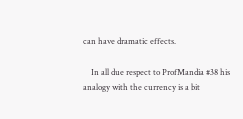can have dramatic effects.

    In all due respect to ProfMandia #38 his analogy with the currency is a bit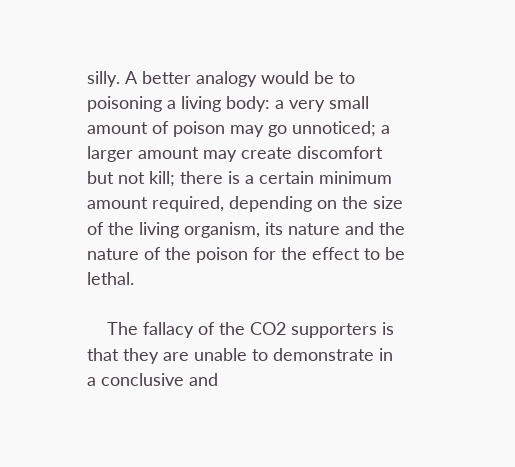silly. A better analogy would be to poisoning a living body: a very small amount of poison may go unnoticed; a larger amount may create discomfort but not kill; there is a certain minimum amount required, depending on the size of the living organism, its nature and the nature of the poison for the effect to be lethal.

    The fallacy of the CO2 supporters is that they are unable to demonstrate in a conclusive and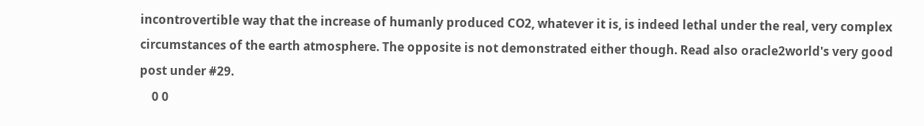incontrovertible way that the increase of humanly produced CO2, whatever it is, is indeed lethal under the real, very complex circumstances of the earth atmosphere. The opposite is not demonstrated either though. Read also oracle2world's very good post under #29.
    0 0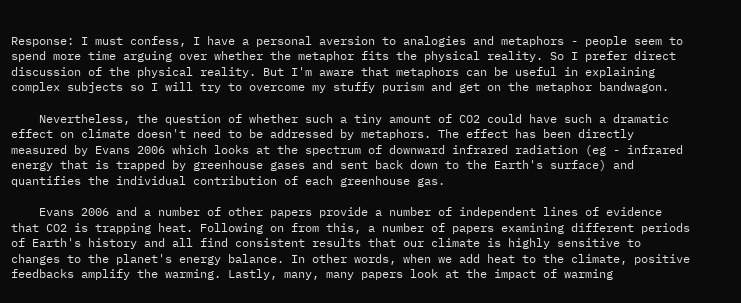Response: I must confess, I have a personal aversion to analogies and metaphors - people seem to spend more time arguing over whether the metaphor fits the physical reality. So I prefer direct discussion of the physical reality. But I'm aware that metaphors can be useful in explaining complex subjects so I will try to overcome my stuffy purism and get on the metaphor bandwagon.

    Nevertheless, the question of whether such a tiny amount of CO2 could have such a dramatic effect on climate doesn't need to be addressed by metaphors. The effect has been directly measured by Evans 2006 which looks at the spectrum of downward infrared radiation (eg - infrared energy that is trapped by greenhouse gases and sent back down to the Earth's surface) and quantifies the individual contribution of each greenhouse gas.

    Evans 2006 and a number of other papers provide a number of independent lines of evidence that CO2 is trapping heat. Following on from this, a number of papers examining different periods of Earth's history and all find consistent results that our climate is highly sensitive to changes to the planet's energy balance. In other words, when we add heat to the climate, positive feedbacks amplify the warming. Lastly, many, many papers look at the impact of warming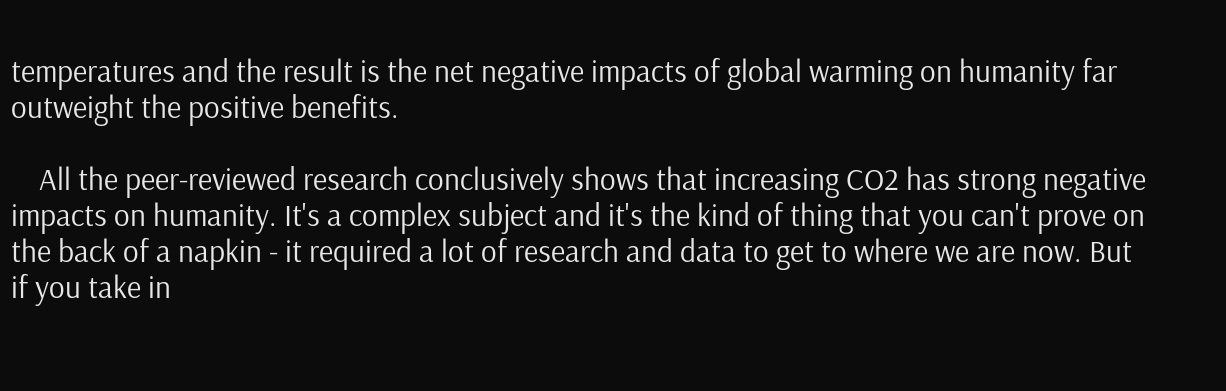temperatures and the result is the net negative impacts of global warming on humanity far outweight the positive benefits.

    All the peer-reviewed research conclusively shows that increasing CO2 has strong negative impacts on humanity. It's a complex subject and it's the kind of thing that you can't prove on the back of a napkin - it required a lot of research and data to get to where we are now. But if you take in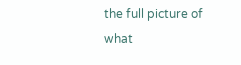the full picture of what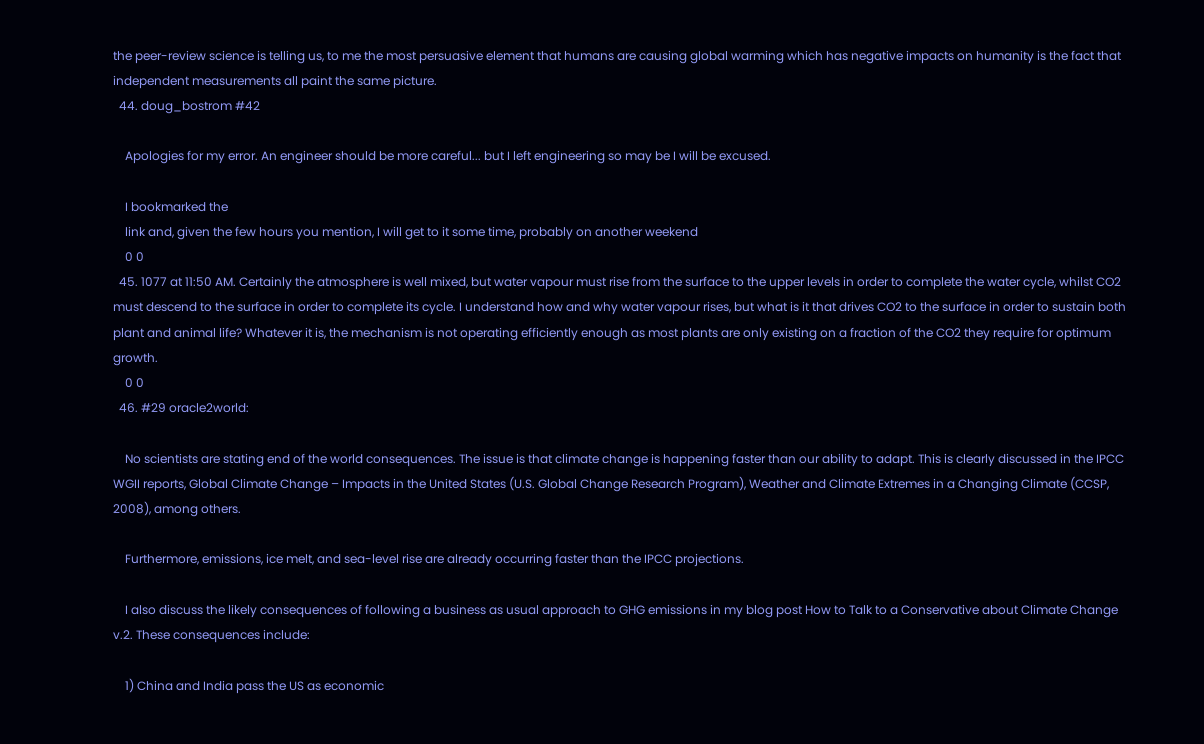the peer-review science is telling us, to me the most persuasive element that humans are causing global warming which has negative impacts on humanity is the fact that independent measurements all paint the same picture.
  44. doug_bostrom #42

    Apologies for my error. An engineer should be more careful... but I left engineering so may be I will be excused.

    I bookmarked the
    link and, given the few hours you mention, I will get to it some time, probably on another weekend
    0 0
  45. 1077 at 11:50 AM. Certainly the atmosphere is well mixed, but water vapour must rise from the surface to the upper levels in order to complete the water cycle, whilst CO2 must descend to the surface in order to complete its cycle. I understand how and why water vapour rises, but what is it that drives CO2 to the surface in order to sustain both plant and animal life? Whatever it is, the mechanism is not operating efficiently enough as most plants are only existing on a fraction of the CO2 they require for optimum growth.
    0 0
  46. #29 oracle2world:

    No scientists are stating end of the world consequences. The issue is that climate change is happening faster than our ability to adapt. This is clearly discussed in the IPCC WGII reports, Global Climate Change – Impacts in the United States (U.S. Global Change Research Program), Weather and Climate Extremes in a Changing Climate (CCSP, 2008), among others.

    Furthermore, emissions, ice melt, and sea-level rise are already occurring faster than the IPCC projections.

    I also discuss the likely consequences of following a business as usual approach to GHG emissions in my blog post How to Talk to a Conservative about Climate Change v.2. These consequences include:

    1) China and India pass the US as economic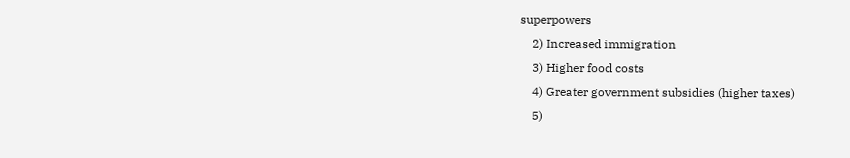superpowers
    2) Increased immigration
    3) Higher food costs
    4) Greater government subsidies (higher taxes)
    5)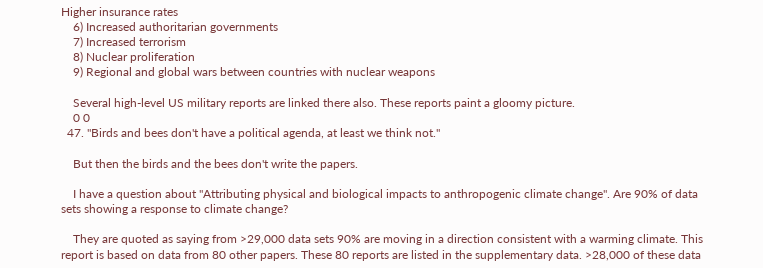Higher insurance rates
    6) Increased authoritarian governments
    7) Increased terrorism
    8) Nuclear proliferation
    9) Regional and global wars between countries with nuclear weapons

    Several high-level US military reports are linked there also. These reports paint a gloomy picture.
    0 0
  47. "Birds and bees don't have a political agenda, at least we think not."

    But then the birds and the bees don't write the papers.

    I have a question about "Attributing physical and biological impacts to anthropogenic climate change". Are 90% of data sets showing a response to climate change?

    They are quoted as saying from >29,000 data sets 90% are moving in a direction consistent with a warming climate. This report is based on data from 80 other papers. These 80 reports are listed in the supplementary data. >28,000 of these data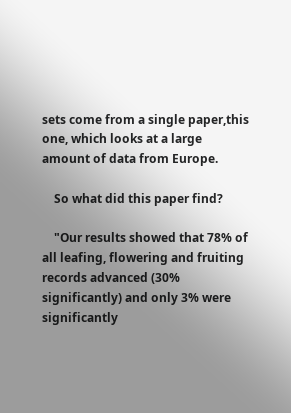sets come from a single paper,this one, which looks at a large amount of data from Europe.

    So what did this paper find?

    "Our results showed that 78% of all leafing, flowering and fruiting records advanced (30% significantly) and only 3% were significantly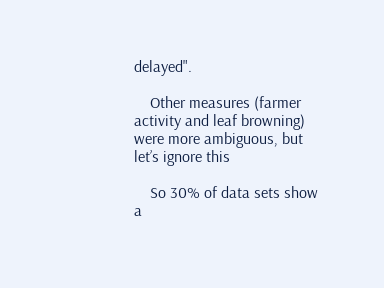delayed".

    Other measures (farmer activity and leaf browning) were more ambiguous, but let’s ignore this

    So 30% of data sets show a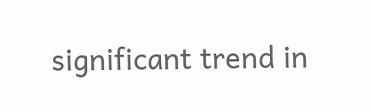significant trend in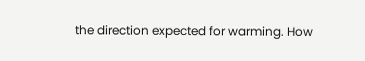the direction expected for warming. How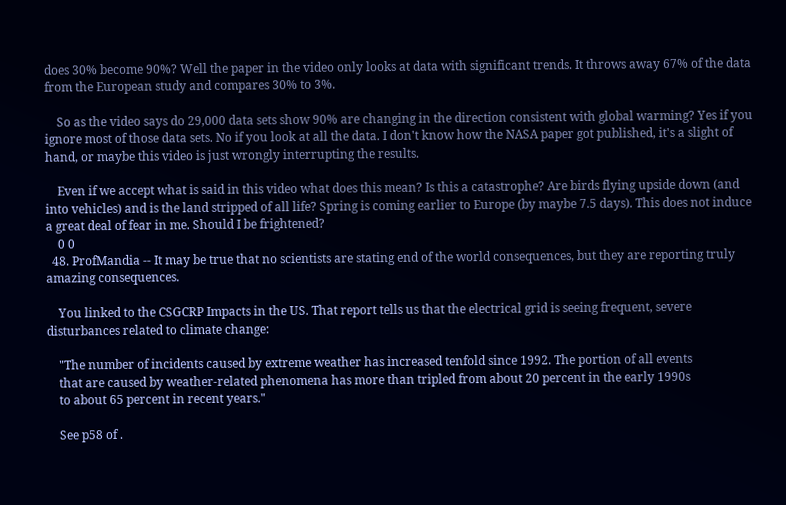does 30% become 90%? Well the paper in the video only looks at data with significant trends. It throws away 67% of the data from the European study and compares 30% to 3%.

    So as the video says do 29,000 data sets show 90% are changing in the direction consistent with global warming? Yes if you ignore most of those data sets. No if you look at all the data. I don't know how the NASA paper got published, it's a slight of hand, or maybe this video is just wrongly interrupting the results.

    Even if we accept what is said in this video what does this mean? Is this a catastrophe? Are birds flying upside down (and into vehicles) and is the land stripped of all life? Spring is coming earlier to Europe (by maybe 7.5 days). This does not induce a great deal of fear in me. Should I be frightened?
    0 0
  48. ProfMandia -- It may be true that no scientists are stating end of the world consequences, but they are reporting truly amazing consequences.

    You linked to the CSGCRP Impacts in the US. That report tells us that the electrical grid is seeing frequent, severe disturbances related to climate change:

    "The number of incidents caused by extreme weather has increased tenfold since 1992. The portion of all events
    that are caused by weather-related phenomena has more than tripled from about 20 percent in the early 1990s
    to about 65 percent in recent years."

    See p58 of .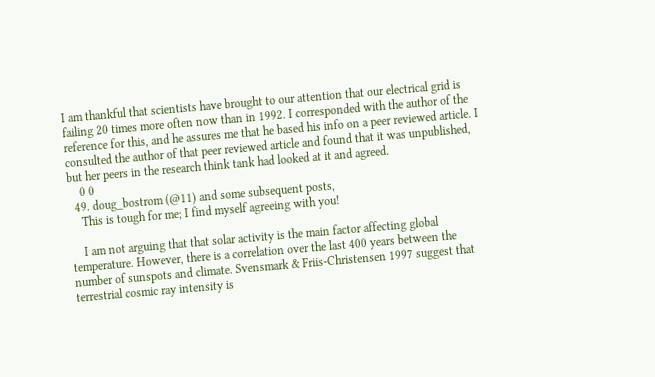I am thankful that scientists have brought to our attention that our electrical grid is failing 20 times more often now than in 1992. I corresponded with the author of the reference for this, and he assures me that he based his info on a peer reviewed article. I consulted the author of that peer reviewed article and found that it was unpublished, but her peers in the research think tank had looked at it and agreed.
    0 0
  49. doug_bostrom (@11) and some subsequent posts,
    This is tough for me; I find myself agreeing with you!

    I am not arguing that that solar activity is the main factor affecting global temperature. However, there is a correlation over the last 400 years between the number of sunspots and climate. Svensmark & Friis-Christensen 1997 suggest that terrestrial cosmic ray intensity is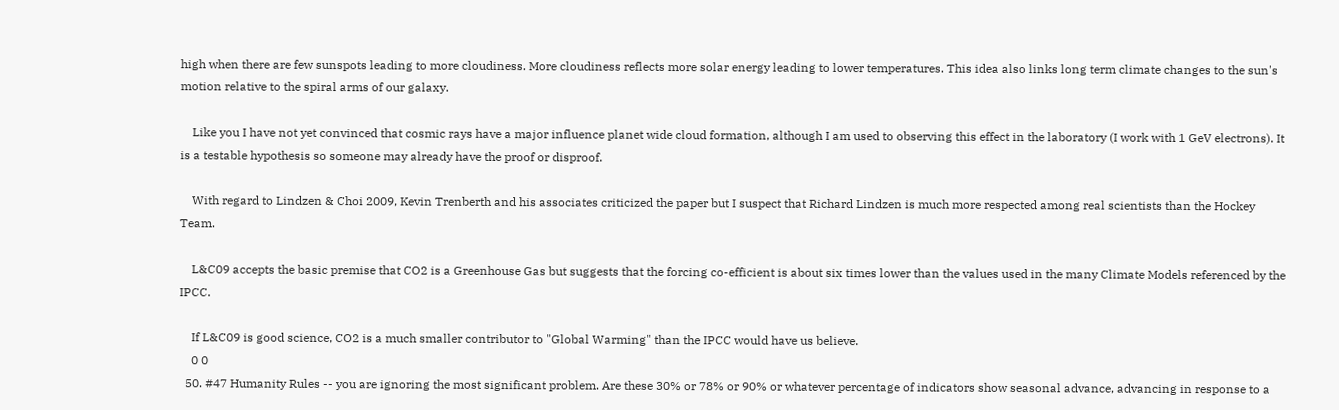high when there are few sunspots leading to more cloudiness. More cloudiness reflects more solar energy leading to lower temperatures. This idea also links long term climate changes to the sun's motion relative to the spiral arms of our galaxy.

    Like you I have not yet convinced that cosmic rays have a major influence planet wide cloud formation, although I am used to observing this effect in the laboratory (I work with 1 GeV electrons). It is a testable hypothesis so someone may already have the proof or disproof.

    With regard to Lindzen & Choi 2009, Kevin Trenberth and his associates criticized the paper but I suspect that Richard Lindzen is much more respected among real scientists than the Hockey Team.

    L&C09 accepts the basic premise that CO2 is a Greenhouse Gas but suggests that the forcing co-efficient is about six times lower than the values used in the many Climate Models referenced by the IPCC.

    If L&C09 is good science, CO2 is a much smaller contributor to "Global Warming" than the IPCC would have us believe.
    0 0
  50. #47 Humanity Rules -- you are ignoring the most significant problem. Are these 30% or 78% or 90% or whatever percentage of indicators show seasonal advance, advancing in response to a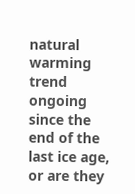natural warming trend ongoing since the end of the last ice age, or are they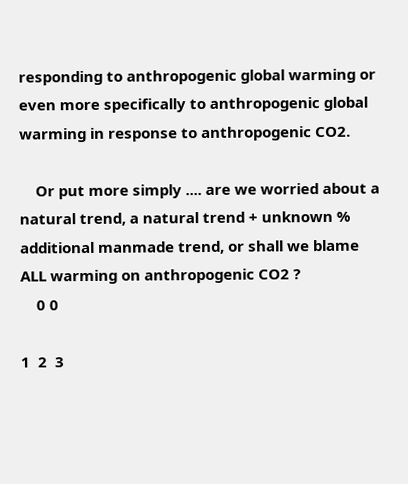responding to anthropogenic global warming or even more specifically to anthropogenic global warming in response to anthropogenic CO2.

    Or put more simply .... are we worried about a natural trend, a natural trend + unknown % additional manmade trend, or shall we blame ALL warming on anthropogenic CO2 ?
    0 0

1  2  3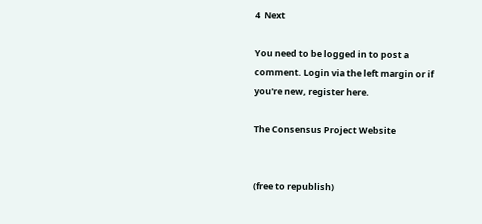4  Next

You need to be logged in to post a comment. Login via the left margin or if you're new, register here.

The Consensus Project Website


(free to republish)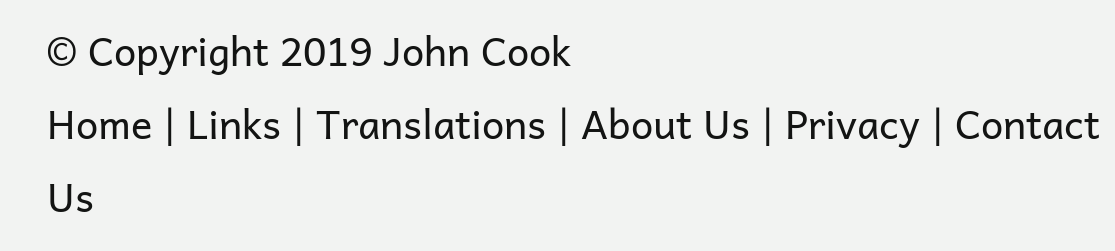© Copyright 2019 John Cook
Home | Links | Translations | About Us | Privacy | Contact Us